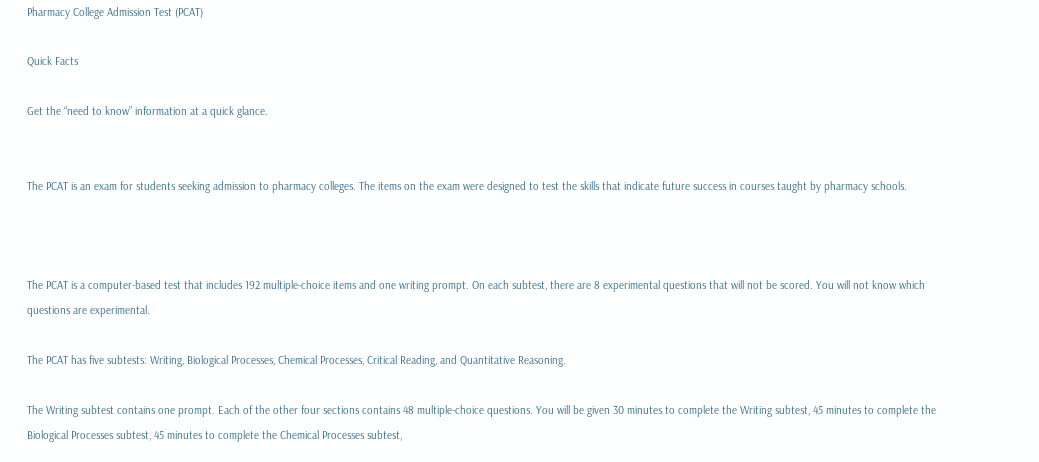Pharmacy College Admission Test (PCAT)

Quick Facts

Get the “need to know” information at a quick glance.


The PCAT is an exam for students seeking admission to pharmacy colleges. The items on the exam were designed to test the skills that indicate future success in courses taught by pharmacy schools.



The PCAT is a computer-based test that includes 192 multiple-choice items and one writing prompt. On each subtest, there are 8 experimental questions that will not be scored. You will not know which questions are experimental.

The PCAT has five subtests: Writing, Biological Processes, Chemical Processes, Critical Reading, and Quantitative Reasoning.

The Writing subtest contains one prompt. Each of the other four sections contains 48 multiple-choice questions. You will be given 30 minutes to complete the Writing subtest, 45 minutes to complete the Biological Processes subtest, 45 minutes to complete the Chemical Processes subtest,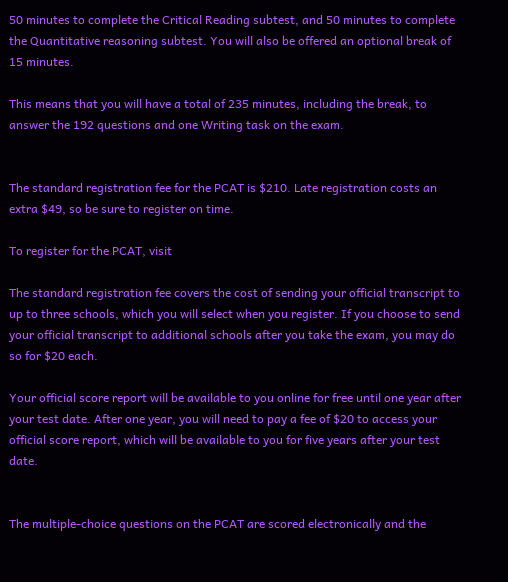50 minutes to complete the Critical Reading subtest, and 50 minutes to complete the Quantitative reasoning subtest. You will also be offered an optional break of 15 minutes.

This means that you will have a total of 235 minutes, including the break, to answer the 192 questions and one Writing task on the exam.


The standard registration fee for the PCAT is $210. Late registration costs an extra $49, so be sure to register on time.

To register for the PCAT, visit

The standard registration fee covers the cost of sending your official transcript to up to three schools, which you will select when you register. If you choose to send your official transcript to additional schools after you take the exam, you may do so for $20 each.

Your official score report will be available to you online for free until one year after your test date. After one year, you will need to pay a fee of $20 to access your official score report, which will be available to you for five years after your test date.


The multiple-choice questions on the PCAT are scored electronically and the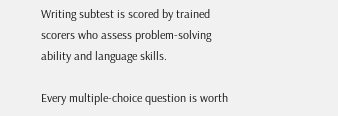Writing subtest is scored by trained scorers who assess problem-solving ability and language skills.

Every multiple-choice question is worth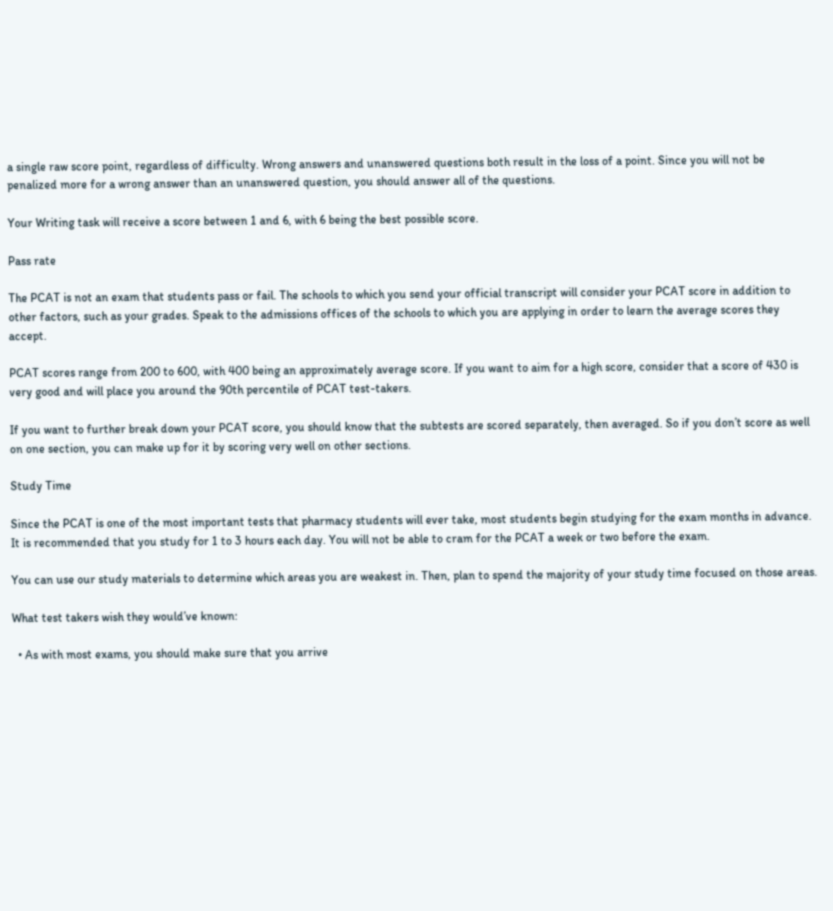a single raw score point, regardless of difficulty. Wrong answers and unanswered questions both result in the loss of a point. Since you will not be penalized more for a wrong answer than an unanswered question, you should answer all of the questions.

Your Writing task will receive a score between 1 and 6, with 6 being the best possible score.

Pass rate

The PCAT is not an exam that students pass or fail. The schools to which you send your official transcript will consider your PCAT score in addition to other factors, such as your grades. Speak to the admissions offices of the schools to which you are applying in order to learn the average scores they accept.

PCAT scores range from 200 to 600, with 400 being an approximately average score. If you want to aim for a high score, consider that a score of 430 is very good and will place you around the 90th percentile of PCAT test-takers.

If you want to further break down your PCAT score, you should know that the subtests are scored separately, then averaged. So if you don’t score as well on one section, you can make up for it by scoring very well on other sections.

Study Time

Since the PCAT is one of the most important tests that pharmacy students will ever take, most students begin studying for the exam months in advance. It is recommended that you study for 1 to 3 hours each day. You will not be able to cram for the PCAT a week or two before the exam.

You can use our study materials to determine which areas you are weakest in. Then, plan to spend the majority of your study time focused on those areas.

What test takers wish they would’ve known:

  • As with most exams, you should make sure that you arrive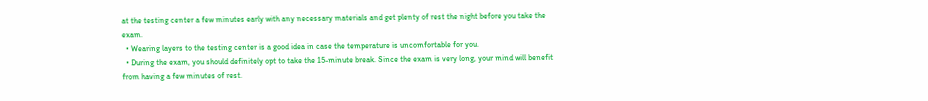at the testing center a few minutes early with any necessary materials and get plenty of rest the night before you take the exam.
  • Wearing layers to the testing center is a good idea in case the temperature is uncomfortable for you.
  • During the exam, you should definitely opt to take the 15-minute break. Since the exam is very long, your mind will benefit from having a few minutes of rest.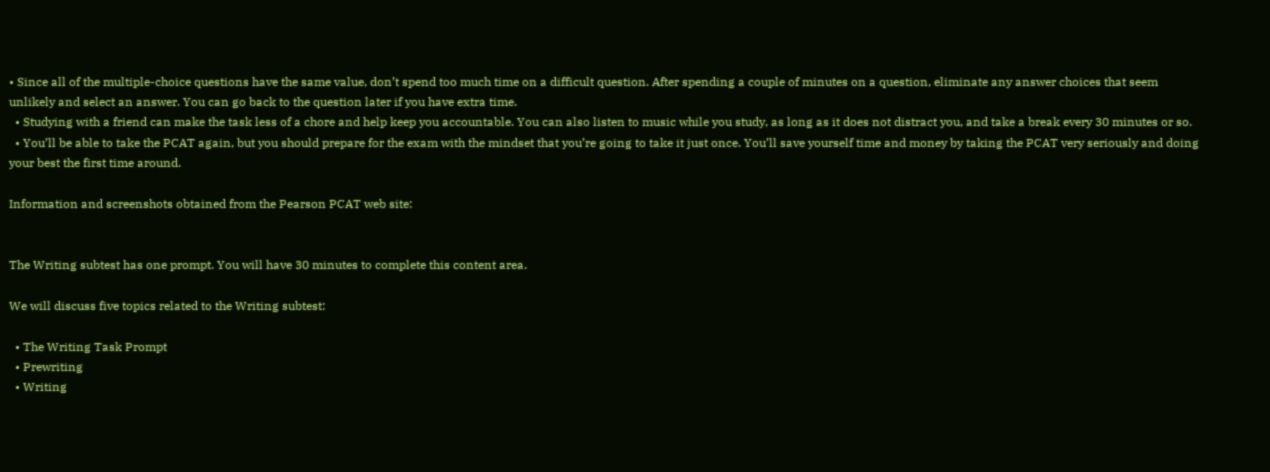• Since all of the multiple-choice questions have the same value, don’t spend too much time on a difficult question. After spending a couple of minutes on a question, eliminate any answer choices that seem unlikely and select an answer. You can go back to the question later if you have extra time.
  • Studying with a friend can make the task less of a chore and help keep you accountable. You can also listen to music while you study, as long as it does not distract you, and take a break every 30 minutes or so.
  • You’ll be able to take the PCAT again, but you should prepare for the exam with the mindset that you’re going to take it just once. You’ll save yourself time and money by taking the PCAT very seriously and doing your best the first time around.

Information and screenshots obtained from the Pearson PCAT web site:


The Writing subtest has one prompt. You will have 30 minutes to complete this content area.

We will discuss five topics related to the Writing subtest:

  • The Writing Task Prompt
  • Prewriting
  • Writing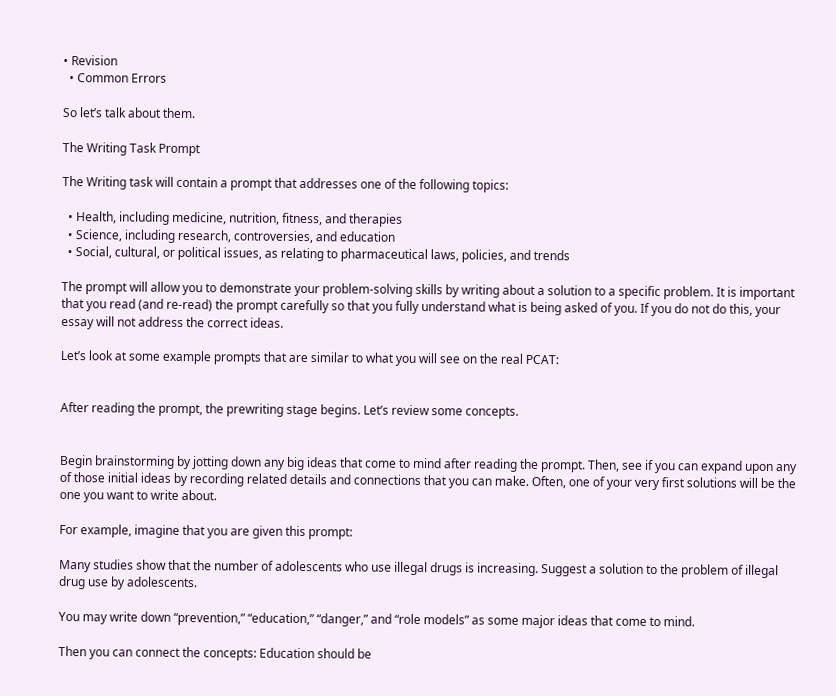• Revision
  • Common Errors

So let’s talk about them.

The Writing Task Prompt

The Writing task will contain a prompt that addresses one of the following topics:

  • Health, including medicine, nutrition, fitness, and therapies
  • Science, including research, controversies, and education
  • Social, cultural, or political issues, as relating to pharmaceutical laws, policies, and trends

The prompt will allow you to demonstrate your problem-solving skills by writing about a solution to a specific problem. It is important that you read (and re-read) the prompt carefully so that you fully understand what is being asked of you. If you do not do this, your essay will not address the correct ideas.

Let’s look at some example prompts that are similar to what you will see on the real PCAT:


After reading the prompt, the prewriting stage begins. Let’s review some concepts.


Begin brainstorming by jotting down any big ideas that come to mind after reading the prompt. Then, see if you can expand upon any of those initial ideas by recording related details and connections that you can make. Often, one of your very first solutions will be the one you want to write about.

For example, imagine that you are given this prompt:

Many studies show that the number of adolescents who use illegal drugs is increasing. Suggest a solution to the problem of illegal drug use by adolescents.

You may write down “prevention,” “education,” “danger,” and “role models” as some major ideas that come to mind.

Then you can connect the concepts: Education should be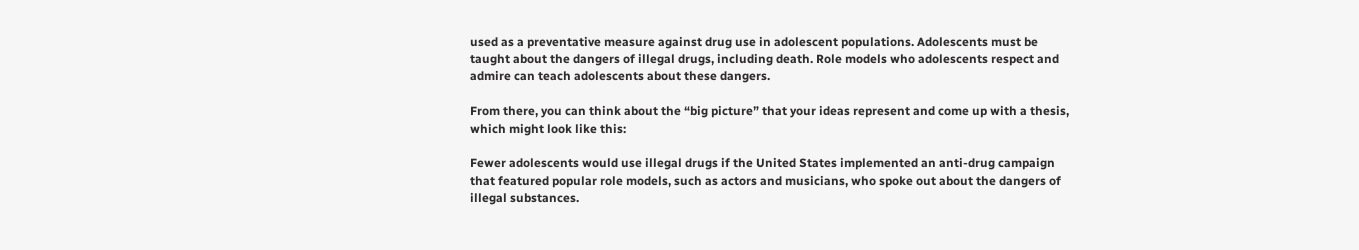used as a preventative measure against drug use in adolescent populations. Adolescents must be taught about the dangers of illegal drugs, including death. Role models who adolescents respect and admire can teach adolescents about these dangers.

From there, you can think about the “big picture” that your ideas represent and come up with a thesis, which might look like this:

Fewer adolescents would use illegal drugs if the United States implemented an anti-drug campaign that featured popular role models, such as actors and musicians, who spoke out about the dangers of illegal substances.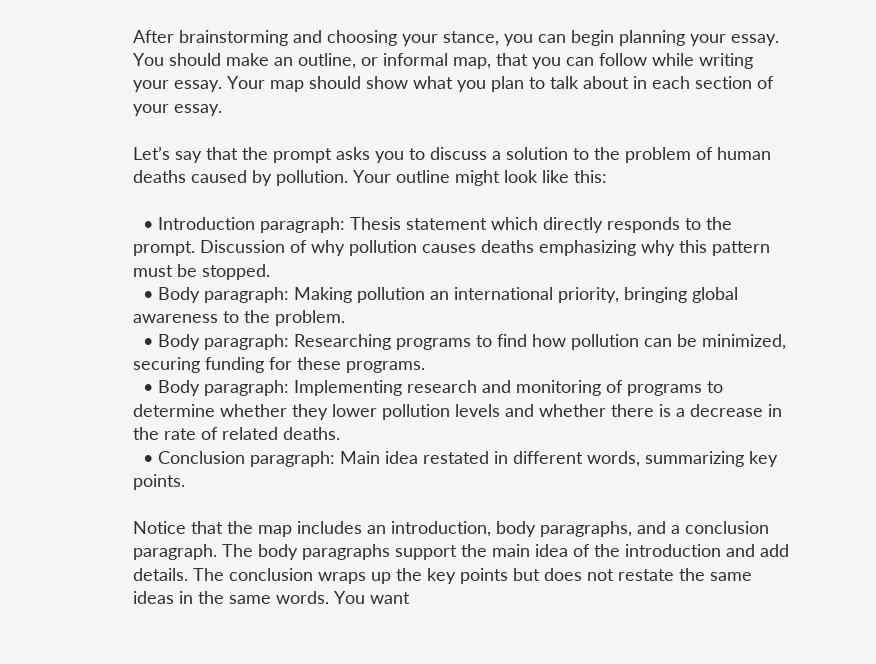After brainstorming and choosing your stance, you can begin planning your essay. You should make an outline, or informal map, that you can follow while writing your essay. Your map should show what you plan to talk about in each section of your essay.

Let’s say that the prompt asks you to discuss a solution to the problem of human deaths caused by pollution. Your outline might look like this:

  • Introduction paragraph: Thesis statement which directly responds to the prompt. Discussion of why pollution causes deaths emphasizing why this pattern must be stopped.
  • Body paragraph: Making pollution an international priority, bringing global awareness to the problem.
  • Body paragraph: Researching programs to find how pollution can be minimized, securing funding for these programs.
  • Body paragraph: Implementing research and monitoring of programs to determine whether they lower pollution levels and whether there is a decrease in the rate of related deaths.
  • Conclusion paragraph: Main idea restated in different words, summarizing key points.

Notice that the map includes an introduction, body paragraphs, and a conclusion paragraph. The body paragraphs support the main idea of the introduction and add details. The conclusion wraps up the key points but does not restate the same ideas in the same words. You want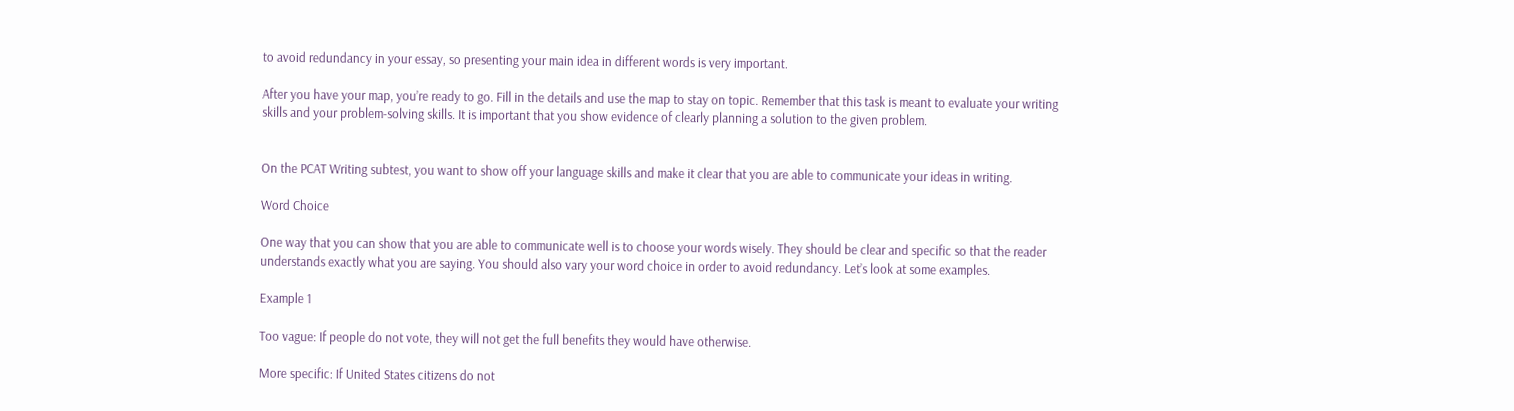to avoid redundancy in your essay, so presenting your main idea in different words is very important.

After you have your map, you’re ready to go. Fill in the details and use the map to stay on topic. Remember that this task is meant to evaluate your writing skills and your problem-solving skills. It is important that you show evidence of clearly planning a solution to the given problem.


On the PCAT Writing subtest, you want to show off your language skills and make it clear that you are able to communicate your ideas in writing.

Word Choice

One way that you can show that you are able to communicate well is to choose your words wisely. They should be clear and specific so that the reader understands exactly what you are saying. You should also vary your word choice in order to avoid redundancy. Let’s look at some examples.

Example 1

Too vague: If people do not vote, they will not get the full benefits they would have otherwise.

More specific: If United States citizens do not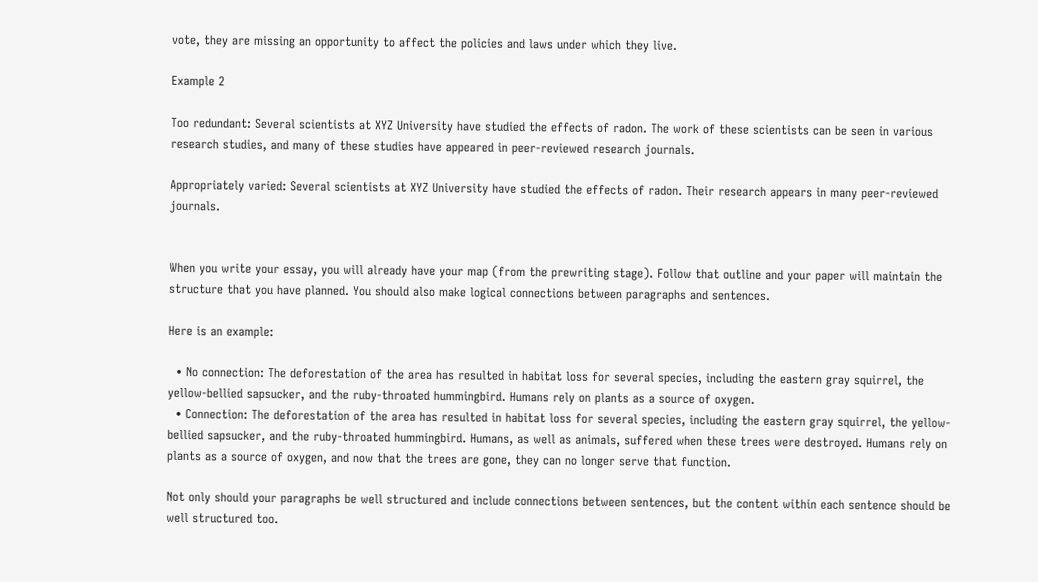vote, they are missing an opportunity to affect the policies and laws under which they live.

Example 2

Too redundant: Several scientists at XYZ University have studied the effects of radon. The work of these scientists can be seen in various research studies, and many of these studies have appeared in peer-reviewed research journals.

Appropriately varied: Several scientists at XYZ University have studied the effects of radon. Their research appears in many peer-reviewed journals.


When you write your essay, you will already have your map (from the prewriting stage). Follow that outline and your paper will maintain the structure that you have planned. You should also make logical connections between paragraphs and sentences.

Here is an example:

  • No connection: The deforestation of the area has resulted in habitat loss for several species, including the eastern gray squirrel, the yellow-bellied sapsucker, and the ruby-throated hummingbird. Humans rely on plants as a source of oxygen.
  • Connection: The deforestation of the area has resulted in habitat loss for several species, including the eastern gray squirrel, the yellow-bellied sapsucker, and the ruby-throated hummingbird. Humans, as well as animals, suffered when these trees were destroyed. Humans rely on plants as a source of oxygen, and now that the trees are gone, they can no longer serve that function.

Not only should your paragraphs be well structured and include connections between sentences, but the content within each sentence should be well structured too.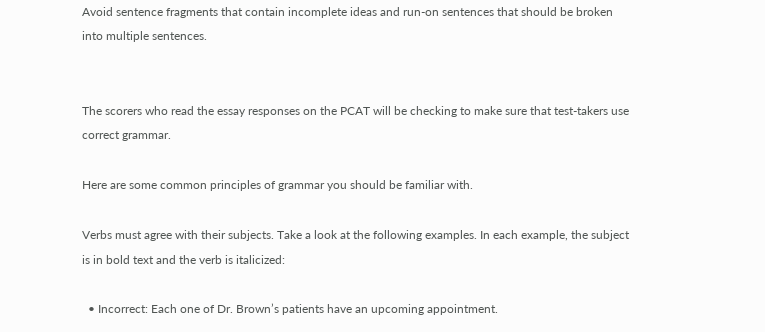Avoid sentence fragments that contain incomplete ideas and run-on sentences that should be broken into multiple sentences.


The scorers who read the essay responses on the PCAT will be checking to make sure that test-takers use correct grammar.

Here are some common principles of grammar you should be familiar with.

Verbs must agree with their subjects. Take a look at the following examples. In each example, the subject is in bold text and the verb is italicized:

  • Incorrect: Each one of Dr. Brown’s patients have an upcoming appointment.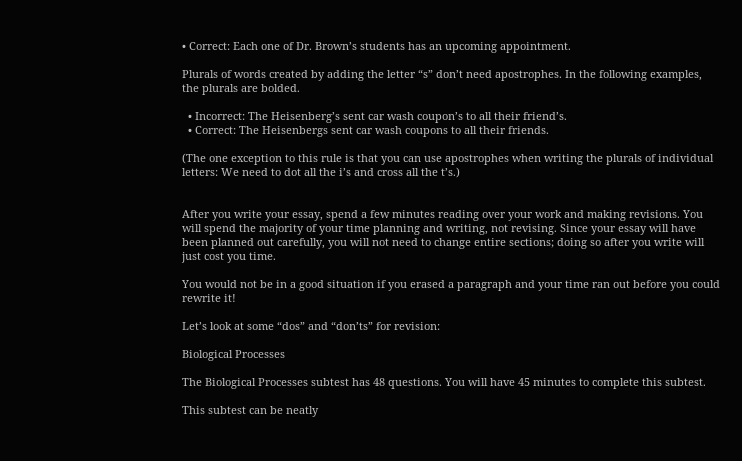• Correct: Each one of Dr. Brown’s students has an upcoming appointment.

Plurals of words created by adding the letter “s” don’t need apostrophes. In the following examples, the plurals are bolded.

  • Incorrect: The Heisenberg’s sent car wash coupon’s to all their friend’s.
  • Correct: The Heisenbergs sent car wash coupons to all their friends.

(The one exception to this rule is that you can use apostrophes when writing the plurals of individual letters: We need to dot all the i’s and cross all the t’s.)


After you write your essay, spend a few minutes reading over your work and making revisions. You will spend the majority of your time planning and writing, not revising. Since your essay will have been planned out carefully, you will not need to change entire sections; doing so after you write will just cost you time.

You would not be in a good situation if you erased a paragraph and your time ran out before you could rewrite it!

Let’s look at some “dos” and “don’ts” for revision:

Biological Processes

The Biological Processes subtest has 48 questions. You will have 45 minutes to complete this subtest.

This subtest can be neatly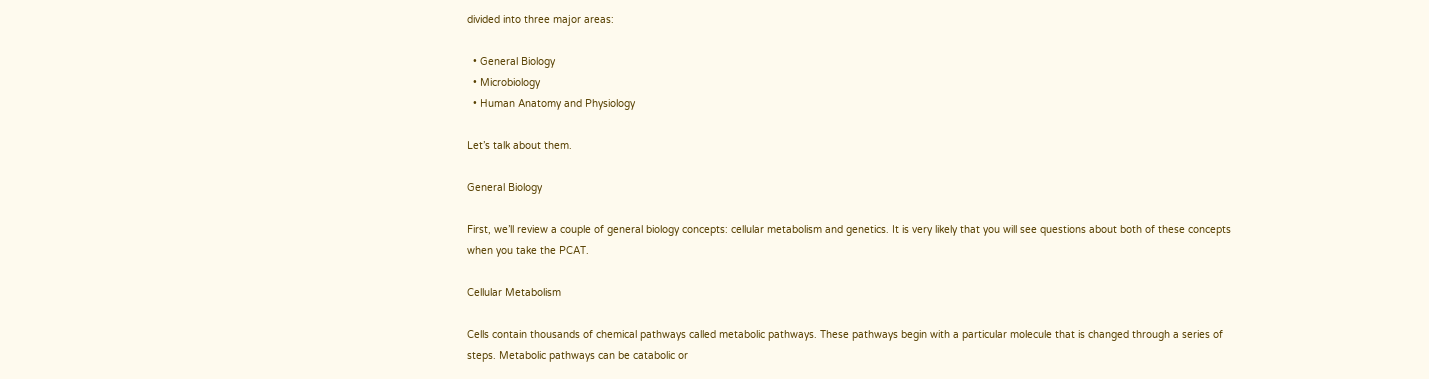divided into three major areas:

  • General Biology
  • Microbiology
  • Human Anatomy and Physiology

Let’s talk about them.

General Biology

First, we’ll review a couple of general biology concepts: cellular metabolism and genetics. It is very likely that you will see questions about both of these concepts when you take the PCAT.

Cellular Metabolism

Cells contain thousands of chemical pathways called metabolic pathways. These pathways begin with a particular molecule that is changed through a series of steps. Metabolic pathways can be catabolic or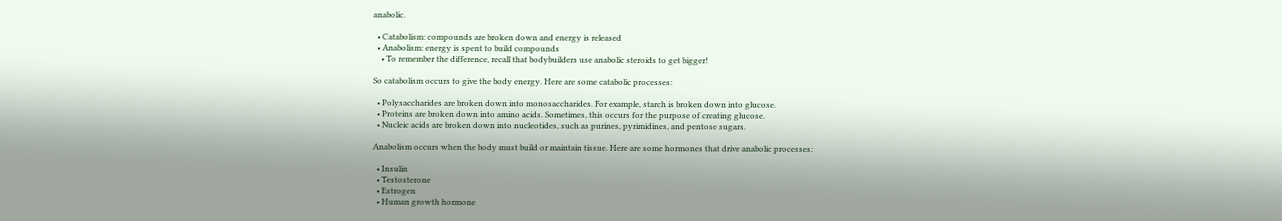anabolic.

  • Catabolism: compounds are broken down and energy is released
  • Anabolism: energy is spent to build compounds
    • To remember the difference, recall that bodybuilders use anabolic steroids to get bigger!

So catabolism occurs to give the body energy. Here are some catabolic processes:

  • Polysaccharides are broken down into monosaccharides. For example, starch is broken down into glucose.
  • Proteins are broken down into amino acids. Sometimes, this occurs for the purpose of creating glucose.
  • Nucleic acids are broken down into nucleotides, such as purines, pyrimidines, and pentose sugars.

Anabolism occurs when the body must build or maintain tissue. Here are some hormones that drive anabolic processes:

  • Insulin
  • Testosterone
  • Estrogen
  • Human growth hormone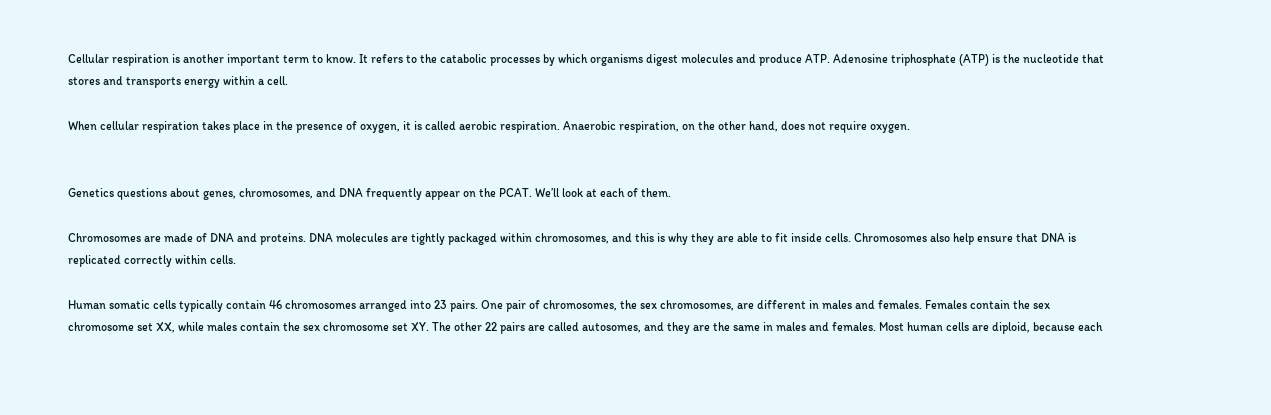Cellular respiration is another important term to know. It refers to the catabolic processes by which organisms digest molecules and produce ATP. Adenosine triphosphate (ATP) is the nucleotide that stores and transports energy within a cell.

When cellular respiration takes place in the presence of oxygen, it is called aerobic respiration. Anaerobic respiration, on the other hand, does not require oxygen.


Genetics questions about genes, chromosomes, and DNA frequently appear on the PCAT. We’ll look at each of them.

Chromosomes are made of DNA and proteins. DNA molecules are tightly packaged within chromosomes, and this is why they are able to fit inside cells. Chromosomes also help ensure that DNA is replicated correctly within cells.

Human somatic cells typically contain 46 chromosomes arranged into 23 pairs. One pair of chromosomes, the sex chromosomes, are different in males and females. Females contain the sex chromosome set XX, while males contain the sex chromosome set XY. The other 22 pairs are called autosomes, and they are the same in males and females. Most human cells are diploid, because each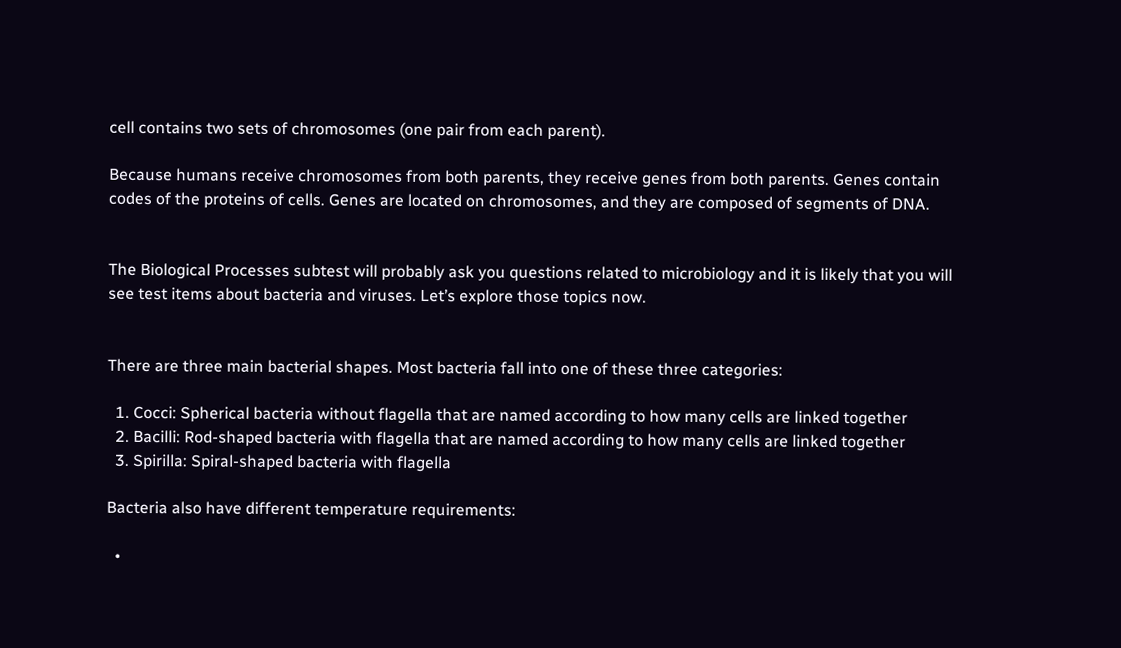cell contains two sets of chromosomes (one pair from each parent).

Because humans receive chromosomes from both parents, they receive genes from both parents. Genes contain codes of the proteins of cells. Genes are located on chromosomes, and they are composed of segments of DNA.


The Biological Processes subtest will probably ask you questions related to microbiology and it is likely that you will see test items about bacteria and viruses. Let’s explore those topics now.


There are three main bacterial shapes. Most bacteria fall into one of these three categories:

  1. Cocci: Spherical bacteria without flagella that are named according to how many cells are linked together
  2. Bacilli: Rod-shaped bacteria with flagella that are named according to how many cells are linked together
  3. Spirilla: Spiral-shaped bacteria with flagella

Bacteria also have different temperature requirements:

  •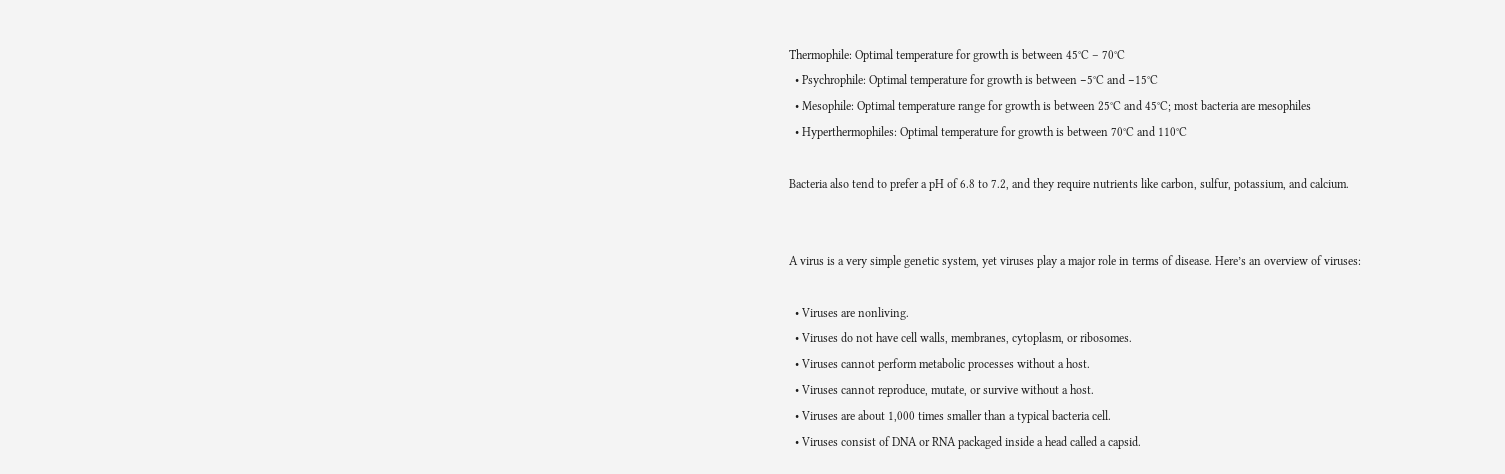Thermophile: Optimal temperature for growth is between 45°C – 70°C
  • Psychrophile: Optimal temperature for growth is between −5°C and −15°C
  • Mesophile: Optimal temperature range for growth is between 25°C and 45°C; most bacteria are mesophiles
  • Hyperthermophiles: Optimal temperature for growth is between 70°C and 110°C

Bacteria also tend to prefer a pH of 6.8 to 7.2, and they require nutrients like carbon, sulfur, potassium, and calcium.


A virus is a very simple genetic system, yet viruses play a major role in terms of disease. Here’s an overview of viruses:

  • Viruses are nonliving.
  • Viruses do not have cell walls, membranes, cytoplasm, or ribosomes.
  • Viruses cannot perform metabolic processes without a host.
  • Viruses cannot reproduce, mutate, or survive without a host.
  • Viruses are about 1,000 times smaller than a typical bacteria cell.
  • Viruses consist of DNA or RNA packaged inside a head called a capsid.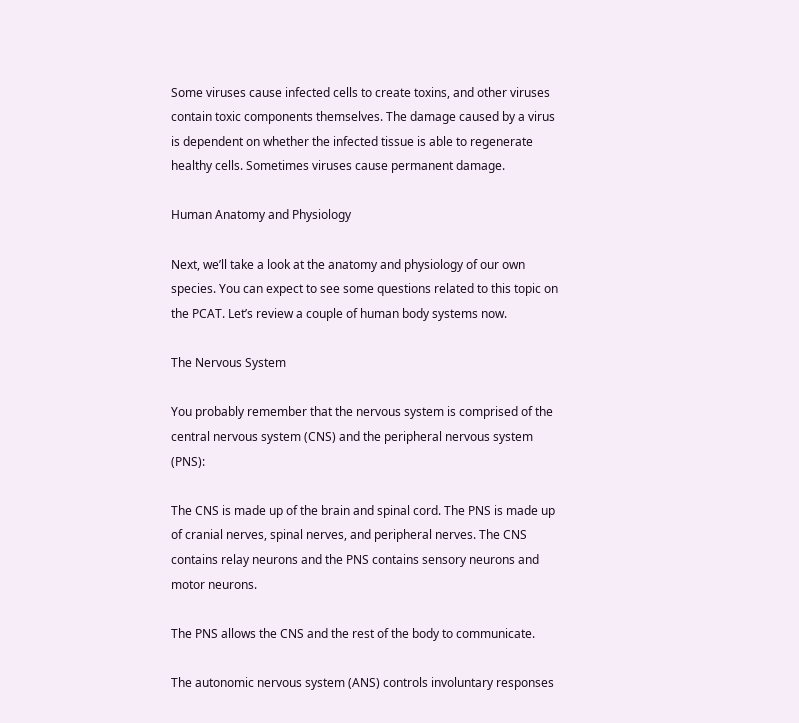Some viruses cause infected cells to create toxins, and other viruses contain toxic components themselves. The damage caused by a virus is dependent on whether the infected tissue is able to regenerate healthy cells. Sometimes viruses cause permanent damage.

Human Anatomy and Physiology

Next, we’ll take a look at the anatomy and physiology of our own species. You can expect to see some questions related to this topic on the PCAT. Let’s review a couple of human body systems now.

The Nervous System

You probably remember that the nervous system is comprised of the central nervous system (CNS) and the peripheral nervous system (PNS):

The CNS is made up of the brain and spinal cord. The PNS is made up of cranial nerves, spinal nerves, and peripheral nerves. The CNS contains relay neurons and the PNS contains sensory neurons and motor neurons.

The PNS allows the CNS and the rest of the body to communicate.

The autonomic nervous system (ANS) controls involuntary responses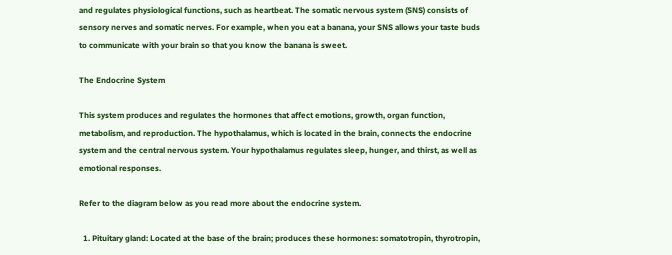and regulates physiological functions, such as heartbeat. The somatic nervous system (SNS) consists of sensory nerves and somatic nerves. For example, when you eat a banana, your SNS allows your taste buds to communicate with your brain so that you know the banana is sweet.

The Endocrine System

This system produces and regulates the hormones that affect emotions, growth, organ function, metabolism, and reproduction. The hypothalamus, which is located in the brain, connects the endocrine system and the central nervous system. Your hypothalamus regulates sleep, hunger, and thirst, as well as emotional responses.

Refer to the diagram below as you read more about the endocrine system.

  1. Pituitary gland: Located at the base of the brain; produces these hormones: somatotropin, thyrotropin,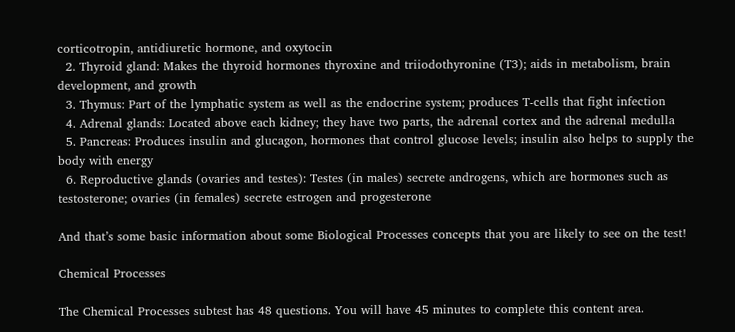corticotropin, antidiuretic hormone, and oxytocin
  2. Thyroid gland: Makes the thyroid hormones thyroxine and triiodothyronine (T3); aids in metabolism, brain development, and growth
  3. Thymus: Part of the lymphatic system as well as the endocrine system; produces T-cells that fight infection
  4. Adrenal glands: Located above each kidney; they have two parts, the adrenal cortex and the adrenal medulla
  5. Pancreas: Produces insulin and glucagon, hormones that control glucose levels; insulin also helps to supply the body with energy
  6. Reproductive glands (ovaries and testes): Testes (in males) secrete androgens, which are hormones such as testosterone; ovaries (in females) secrete estrogen and progesterone

And that’s some basic information about some Biological Processes concepts that you are likely to see on the test!

Chemical Processes

The Chemical Processes subtest has 48 questions. You will have 45 minutes to complete this content area.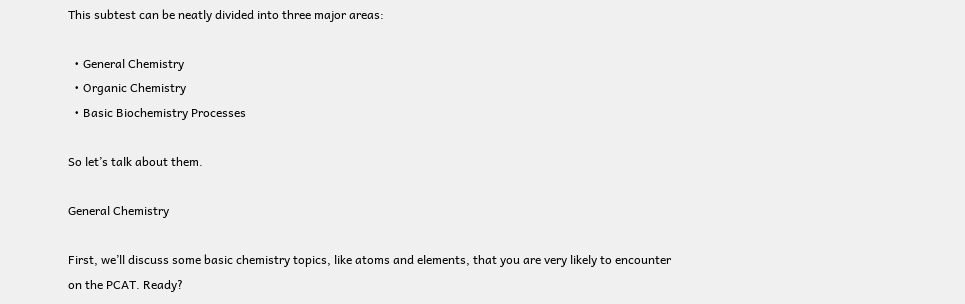This subtest can be neatly divided into three major areas:

  • General Chemistry
  • Organic Chemistry
  • Basic Biochemistry Processes

So let’s talk about them.

General Chemistry

First, we’ll discuss some basic chemistry topics, like atoms and elements, that you are very likely to encounter on the PCAT. Ready?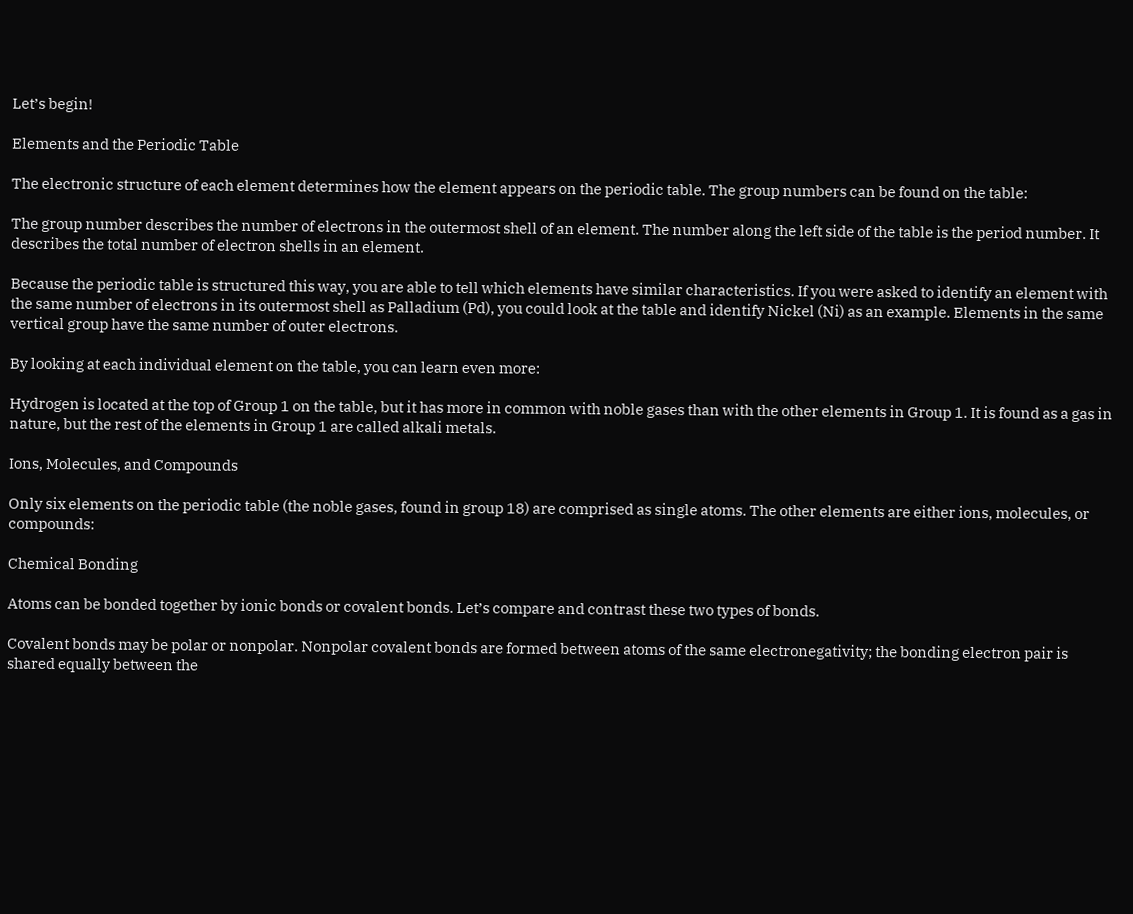Let’s begin!

Elements and the Periodic Table

The electronic structure of each element determines how the element appears on the periodic table. The group numbers can be found on the table:

The group number describes the number of electrons in the outermost shell of an element. The number along the left side of the table is the period number. It describes the total number of electron shells in an element.

Because the periodic table is structured this way, you are able to tell which elements have similar characteristics. If you were asked to identify an element with the same number of electrons in its outermost shell as Palladium (Pd), you could look at the table and identify Nickel (Ni) as an example. Elements in the same vertical group have the same number of outer electrons.

By looking at each individual element on the table, you can learn even more:

Hydrogen is located at the top of Group 1 on the table, but it has more in common with noble gases than with the other elements in Group 1. It is found as a gas in nature, but the rest of the elements in Group 1 are called alkali metals.

Ions, Molecules, and Compounds

Only six elements on the periodic table (the noble gases, found in group 18) are comprised as single atoms. The other elements are either ions, molecules, or compounds:

Chemical Bonding

Atoms can be bonded together by ionic bonds or covalent bonds. Let’s compare and contrast these two types of bonds.

Covalent bonds may be polar or nonpolar. Nonpolar covalent bonds are formed between atoms of the same electronegativity; the bonding electron pair is shared equally between the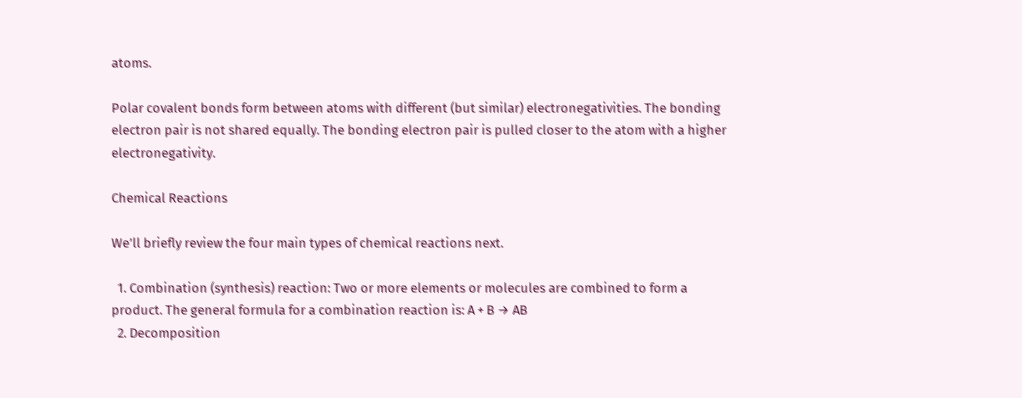atoms.

Polar covalent bonds form between atoms with different (but similar) electronegativities. The bonding electron pair is not shared equally. The bonding electron pair is pulled closer to the atom with a higher electronegativity.

Chemical Reactions

We’ll briefly review the four main types of chemical reactions next.

  1. Combination (synthesis) reaction: Two or more elements or molecules are combined to form a product. The general formula for a combination reaction is: A + B → AB
  2. Decomposition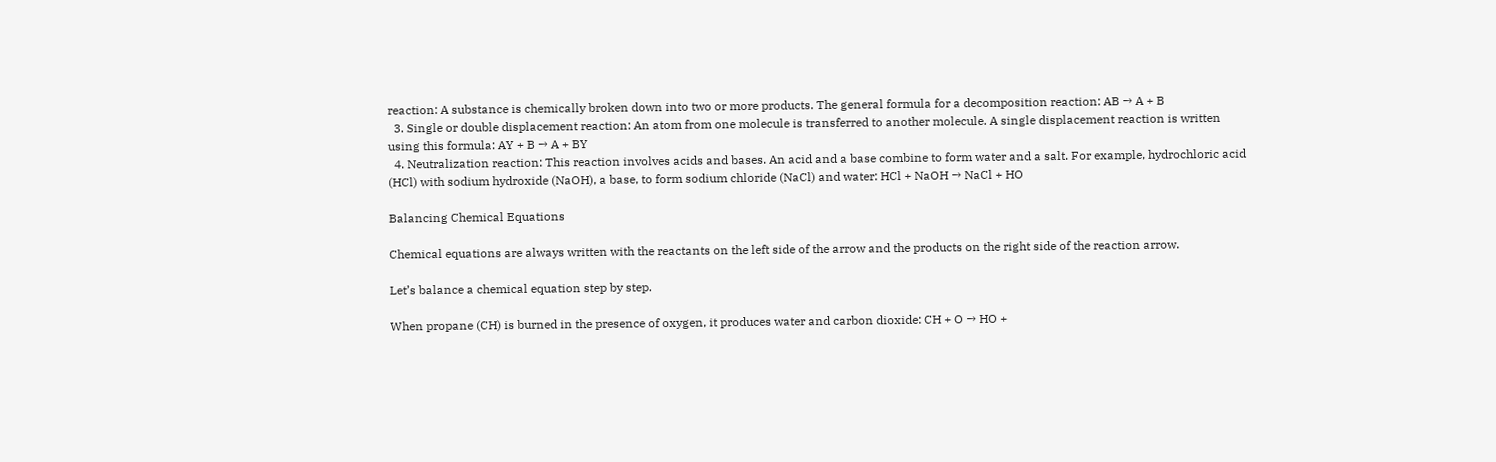reaction: A substance is chemically broken down into two or more products. The general formula for a decomposition reaction: AB → A + B
  3. Single or double displacement reaction: An atom from one molecule is transferred to another molecule. A single displacement reaction is written using this formula: AY + B → A + BY
  4. Neutralization reaction: This reaction involves acids and bases. An acid and a base combine to form water and a salt. For example, hydrochloric acid (HCl) with sodium hydroxide (NaOH), a base, to form sodium chloride (NaCl) and water: HCl + NaOH → NaCl + HO

Balancing Chemical Equations

Chemical equations are always written with the reactants on the left side of the arrow and the products on the right side of the reaction arrow.

Let’s balance a chemical equation step by step.

When propane (CH) is burned in the presence of oxygen, it produces water and carbon dioxide: CH + O → HO +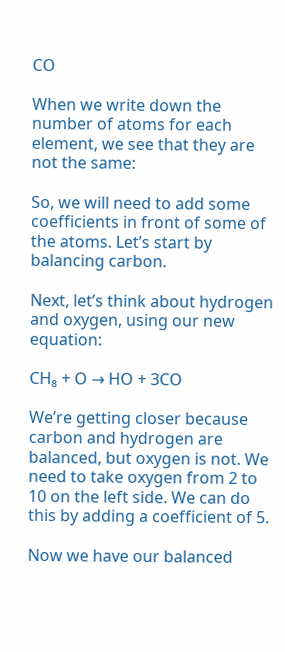CO

When we write down the number of atoms for each element, we see that they are not the same:

So, we will need to add some coefficients in front of some of the atoms. Let’s start by balancing carbon.

Next, let’s think about hydrogen and oxygen, using our new equation:

CH₈ + O → HO + 3CO

We’re getting closer because carbon and hydrogen are balanced, but oxygen is not. We need to take oxygen from 2 to 10 on the left side. We can do this by adding a coefficient of 5.

Now we have our balanced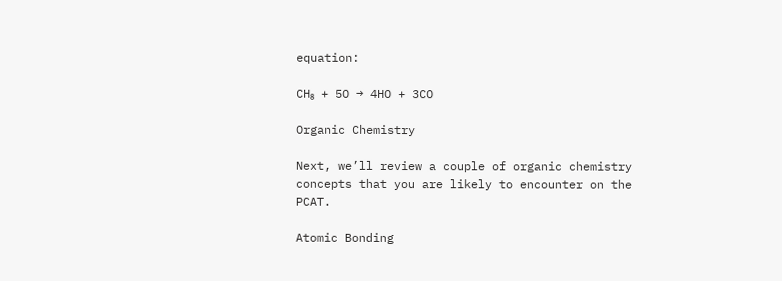equation:

CH₈ + 5O → 4HO + 3CO

Organic Chemistry

Next, we’ll review a couple of organic chemistry concepts that you are likely to encounter on the PCAT.

Atomic Bonding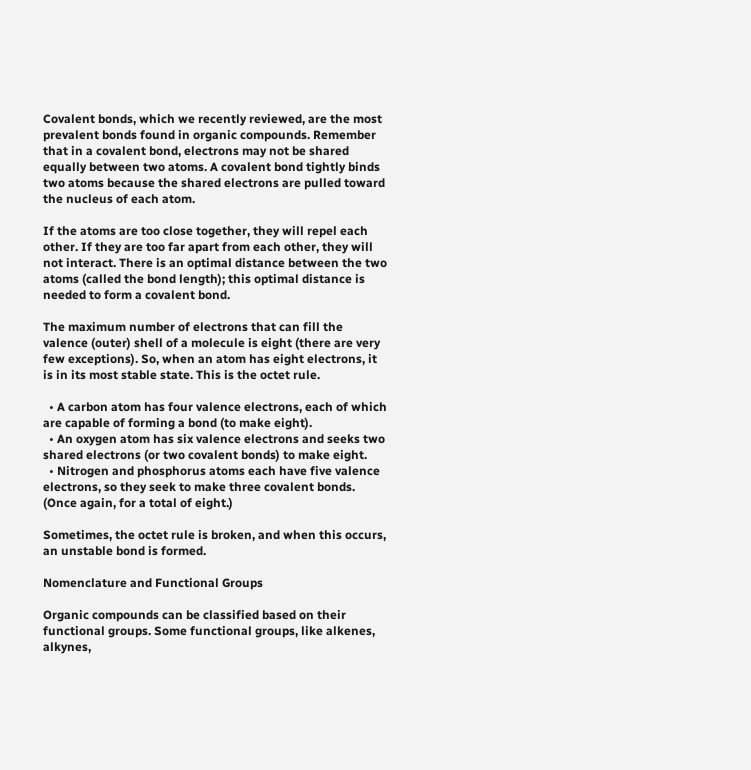Covalent bonds, which we recently reviewed, are the most prevalent bonds found in organic compounds. Remember that in a covalent bond, electrons may not be shared equally between two atoms. A covalent bond tightly binds two atoms because the shared electrons are pulled toward the nucleus of each atom.

If the atoms are too close together, they will repel each other. If they are too far apart from each other, they will not interact. There is an optimal distance between the two atoms (called the bond length); this optimal distance is needed to form a covalent bond.

The maximum number of electrons that can fill the valence (outer) shell of a molecule is eight (there are very few exceptions). So, when an atom has eight electrons, it is in its most stable state. This is the octet rule.

  • A carbon atom has four valence electrons, each of which are capable of forming a bond (to make eight).
  • An oxygen atom has six valence electrons and seeks two shared electrons (or two covalent bonds) to make eight.
  • Nitrogen and phosphorus atoms each have five valence electrons, so they seek to make three covalent bonds. (Once again, for a total of eight.)

Sometimes, the octet rule is broken, and when this occurs, an unstable bond is formed.

Nomenclature and Functional Groups

Organic compounds can be classified based on their functional groups. Some functional groups, like alkenes, alkynes,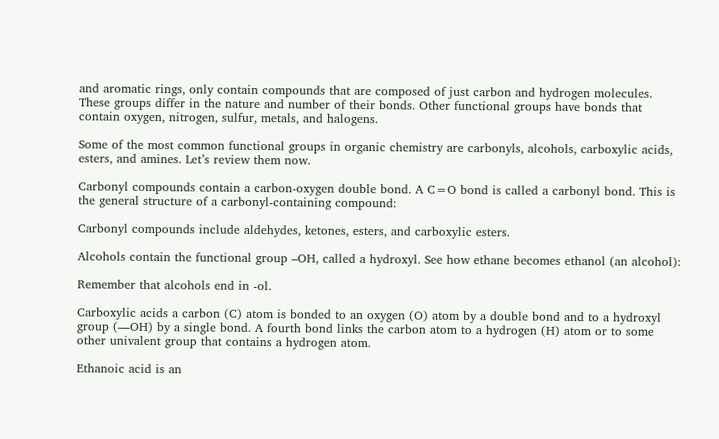and aromatic rings, only contain compounds that are composed of just carbon and hydrogen molecules. These groups differ in the nature and number of their bonds. Other functional groups have bonds that contain oxygen, nitrogen, sulfur, metals, and halogens.

Some of the most common functional groups in organic chemistry are carbonyls, alcohols, carboxylic acids, esters, and amines. Let’s review them now.

Carbonyl compounds contain a carbon-oxygen double bond. A C=O bond is called a carbonyl bond. This is the general structure of a carbonyl-containing compound:

Carbonyl compounds include aldehydes, ketones, esters, and carboxylic esters.

Alcohols contain the functional group –OH, called a hydroxyl. See how ethane becomes ethanol (an alcohol):

Remember that alcohols end in -ol.

Carboxylic acids a carbon (C) atom is bonded to an oxygen (O) atom by a double bond and to a hydroxyl group (―OH) by a single bond. A fourth bond links the carbon atom to a hydrogen (H) atom or to some other univalent group that contains a hydrogen atom.

Ethanoic acid is an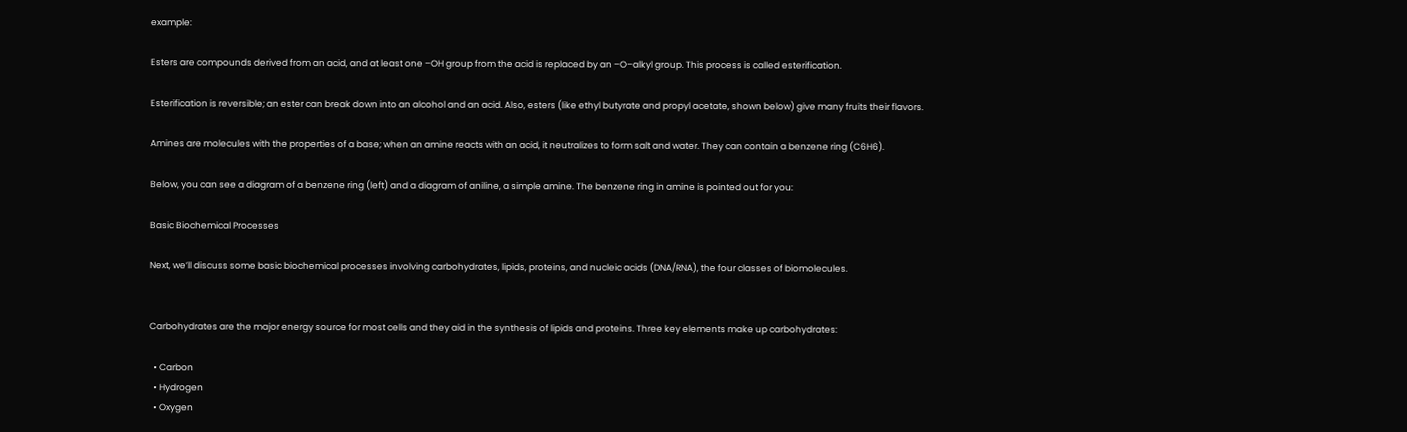example:

Esters are compounds derived from an acid, and at least one –OH group from the acid is replaced by an –O–alkyl group. This process is called esterification.

Esterification is reversible; an ester can break down into an alcohol and an acid. Also, esters (like ethyl butyrate and propyl acetate, shown below) give many fruits their flavors.

Amines are molecules with the properties of a base; when an amine reacts with an acid, it neutralizes to form salt and water. They can contain a benzene ring (C6H6).

Below, you can see a diagram of a benzene ring (left) and a diagram of aniline, a simple amine. The benzene ring in amine is pointed out for you:

Basic Biochemical Processes

Next, we’ll discuss some basic biochemical processes involving carbohydrates, lipids, proteins, and nucleic acids (DNA/RNA), the four classes of biomolecules.


Carbohydrates are the major energy source for most cells and they aid in the synthesis of lipids and proteins. Three key elements make up carbohydrates:

  • Carbon
  • Hydrogen
  • Oxygen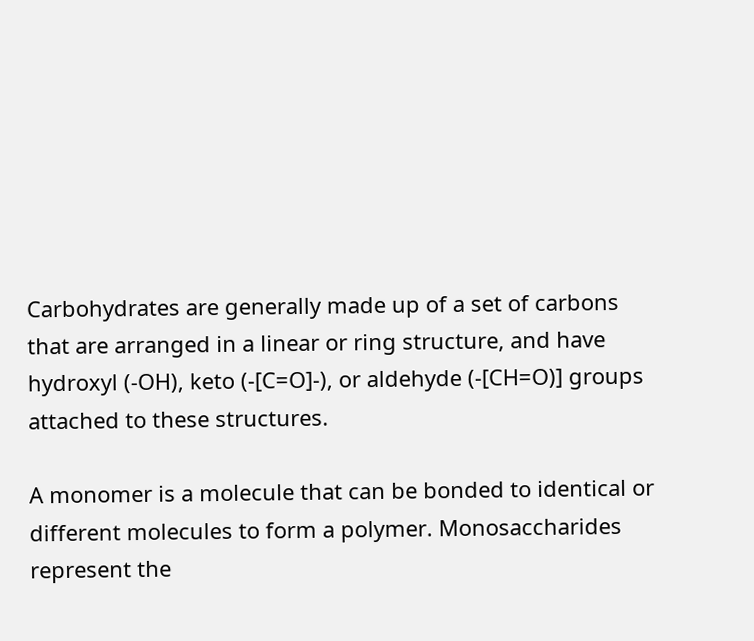Carbohydrates are generally made up of a set of carbons that are arranged in a linear or ring structure, and have hydroxyl (-OH), keto (-[C=O]-), or aldehyde (-[CH=O)] groups attached to these structures.

A monomer is a molecule that can be bonded to identical or different molecules to form a polymer. Monosaccharides represent the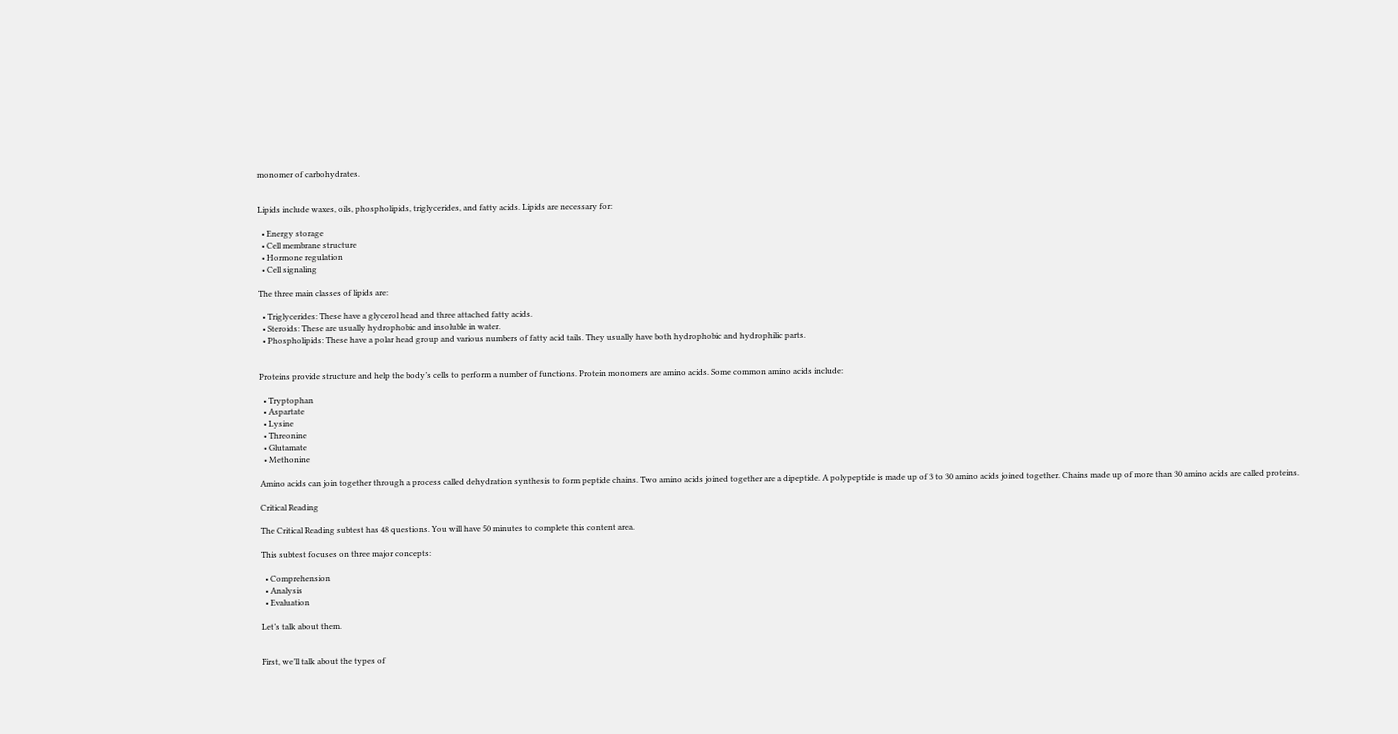monomer of carbohydrates.


Lipids include waxes, oils, phospholipids, triglycerides, and fatty acids. Lipids are necessary for:

  • Energy storage
  • Cell membrane structure
  • Hormone regulation
  • Cell signaling

The three main classes of lipids are:

  • Triglycerides: These have a glycerol head and three attached fatty acids.
  • Steroids: These are usually hydrophobic and insoluble in water.
  • Phospholipids: These have a polar head group and various numbers of fatty acid tails. They usually have both hydrophobic and hydrophilic parts.


Proteins provide structure and help the body’s cells to perform a number of functions. Protein monomers are amino acids. Some common amino acids include:

  • Tryptophan
  • Aspartate
  • Lysine
  • Threonine
  • Glutamate
  • Methonine

Amino acids can join together through a process called dehydration synthesis to form peptide chains. Two amino acids joined together are a dipeptide. A polypeptide is made up of 3 to 30 amino acids joined together. Chains made up of more than 30 amino acids are called proteins.

Critical Reading

The Critical Reading subtest has 48 questions. You will have 50 minutes to complete this content area.

This subtest focuses on three major concepts:

  • Comprehension
  • Analysis
  • Evaluation

Let’s talk about them.


First, we’ll talk about the types of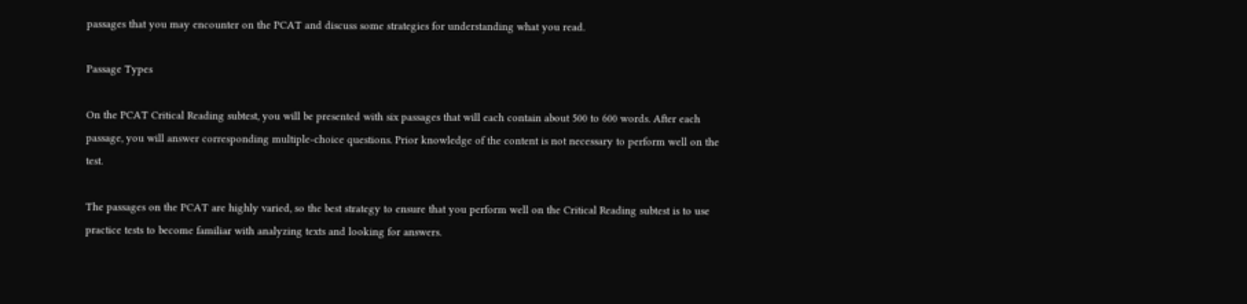passages that you may encounter on the PCAT and discuss some strategies for understanding what you read.

Passage Types

On the PCAT Critical Reading subtest, you will be presented with six passages that will each contain about 500 to 600 words. After each passage, you will answer corresponding multiple-choice questions. Prior knowledge of the content is not necessary to perform well on the test.

The passages on the PCAT are highly varied, so the best strategy to ensure that you perform well on the Critical Reading subtest is to use practice tests to become familiar with analyzing texts and looking for answers.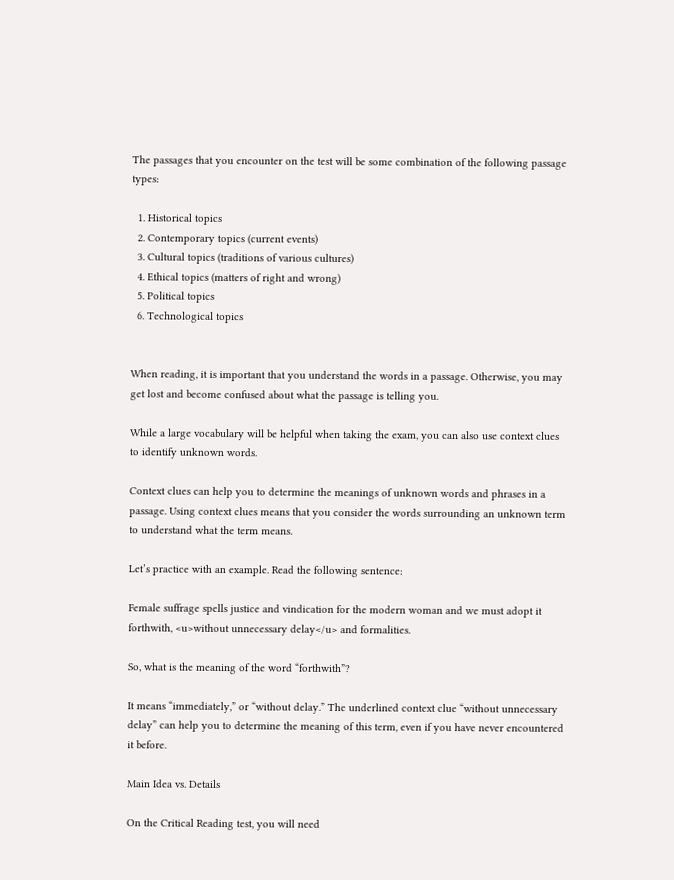The passages that you encounter on the test will be some combination of the following passage types:

  1. Historical topics
  2. Contemporary topics (current events)
  3. Cultural topics (traditions of various cultures)
  4. Ethical topics (matters of right and wrong)
  5. Political topics
  6. Technological topics


When reading, it is important that you understand the words in a passage. Otherwise, you may get lost and become confused about what the passage is telling you.

While a large vocabulary will be helpful when taking the exam, you can also use context clues to identify unknown words.

Context clues can help you to determine the meanings of unknown words and phrases in a passage. Using context clues means that you consider the words surrounding an unknown term to understand what the term means.

Let’s practice with an example. Read the following sentence:

Female suffrage spells justice and vindication for the modern woman and we must adopt it forthwith, <u>without unnecessary delay</u> and formalities.

So, what is the meaning of the word “forthwith”?

It means “immediately,” or “without delay.” The underlined context clue “without unnecessary delay” can help you to determine the meaning of this term, even if you have never encountered it before.

Main Idea vs. Details

On the Critical Reading test, you will need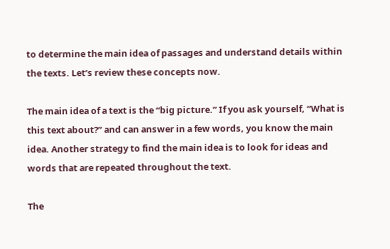to determine the main idea of passages and understand details within the texts. Let’s review these concepts now.

The main idea of a text is the “big picture.” If you ask yourself, “What is this text about?” and can answer in a few words, you know the main idea. Another strategy to find the main idea is to look for ideas and words that are repeated throughout the text.

The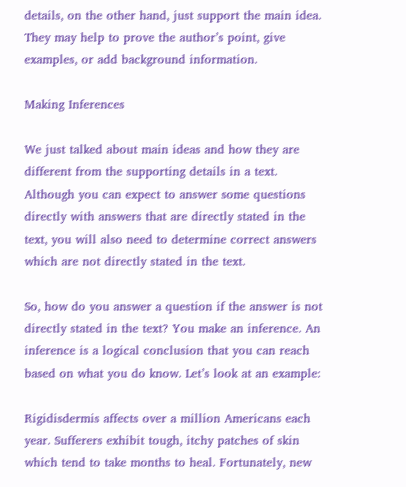details, on the other hand, just support the main idea. They may help to prove the author’s point, give examples, or add background information.

Making Inferences

We just talked about main ideas and how they are different from the supporting details in a text. Although you can expect to answer some questions directly with answers that are directly stated in the text, you will also need to determine correct answers which are not directly stated in the text.

So, how do you answer a question if the answer is not directly stated in the text? You make an inference. An inference is a logical conclusion that you can reach based on what you do know. Let’s look at an example:

Rigidisdermis affects over a million Americans each year. Sufferers exhibit tough, itchy patches of skin which tend to take months to heal. Fortunately, new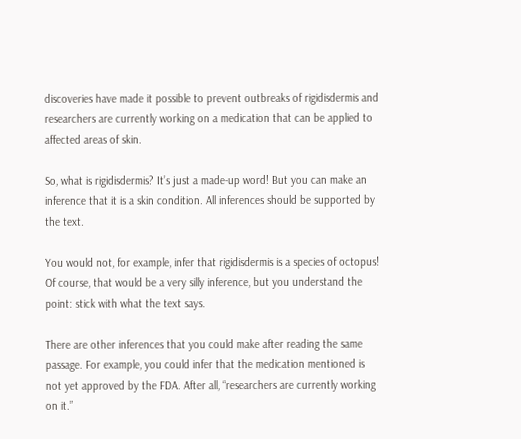discoveries have made it possible to prevent outbreaks of rigidisdermis and researchers are currently working on a medication that can be applied to affected areas of skin.

So, what is rigidisdermis? It’s just a made-up word! But you can make an inference that it is a skin condition. All inferences should be supported by the text.

You would not, for example, infer that rigidisdermis is a species of octopus! Of course, that would be a very silly inference, but you understand the point: stick with what the text says.

There are other inferences that you could make after reading the same passage. For example, you could infer that the medication mentioned is not yet approved by the FDA. After all, “researchers are currently working on it.”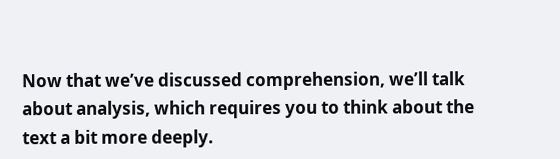Now that we’ve discussed comprehension, we’ll talk about analysis, which requires you to think about the text a bit more deeply.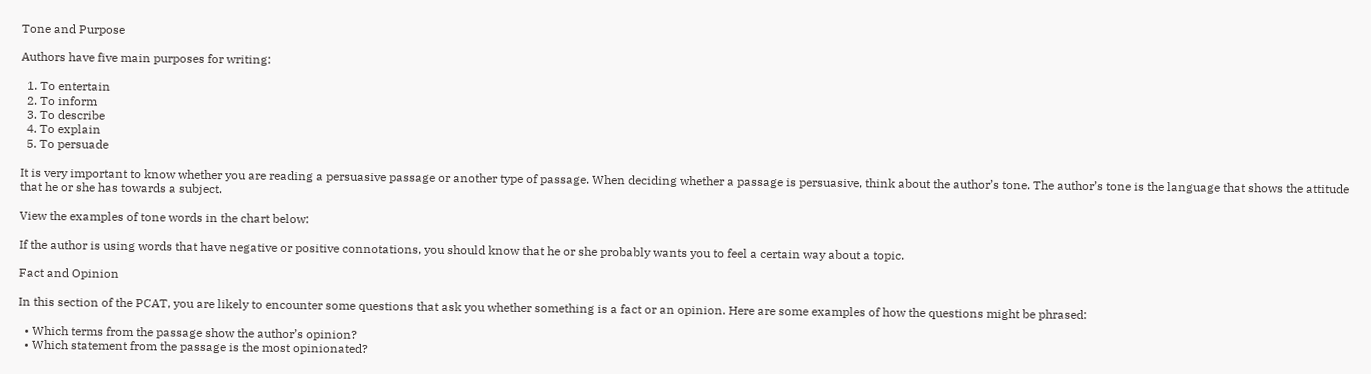Tone and Purpose

Authors have five main purposes for writing:

  1. To entertain
  2. To inform
  3. To describe
  4. To explain
  5. To persuade

It is very important to know whether you are reading a persuasive passage or another type of passage. When deciding whether a passage is persuasive, think about the author’s tone. The author’s tone is the language that shows the attitude that he or she has towards a subject.

View the examples of tone words in the chart below:

If the author is using words that have negative or positive connotations, you should know that he or she probably wants you to feel a certain way about a topic.

Fact and Opinion

In this section of the PCAT, you are likely to encounter some questions that ask you whether something is a fact or an opinion. Here are some examples of how the questions might be phrased:

  • Which terms from the passage show the author’s opinion?
  • Which statement from the passage is the most opinionated?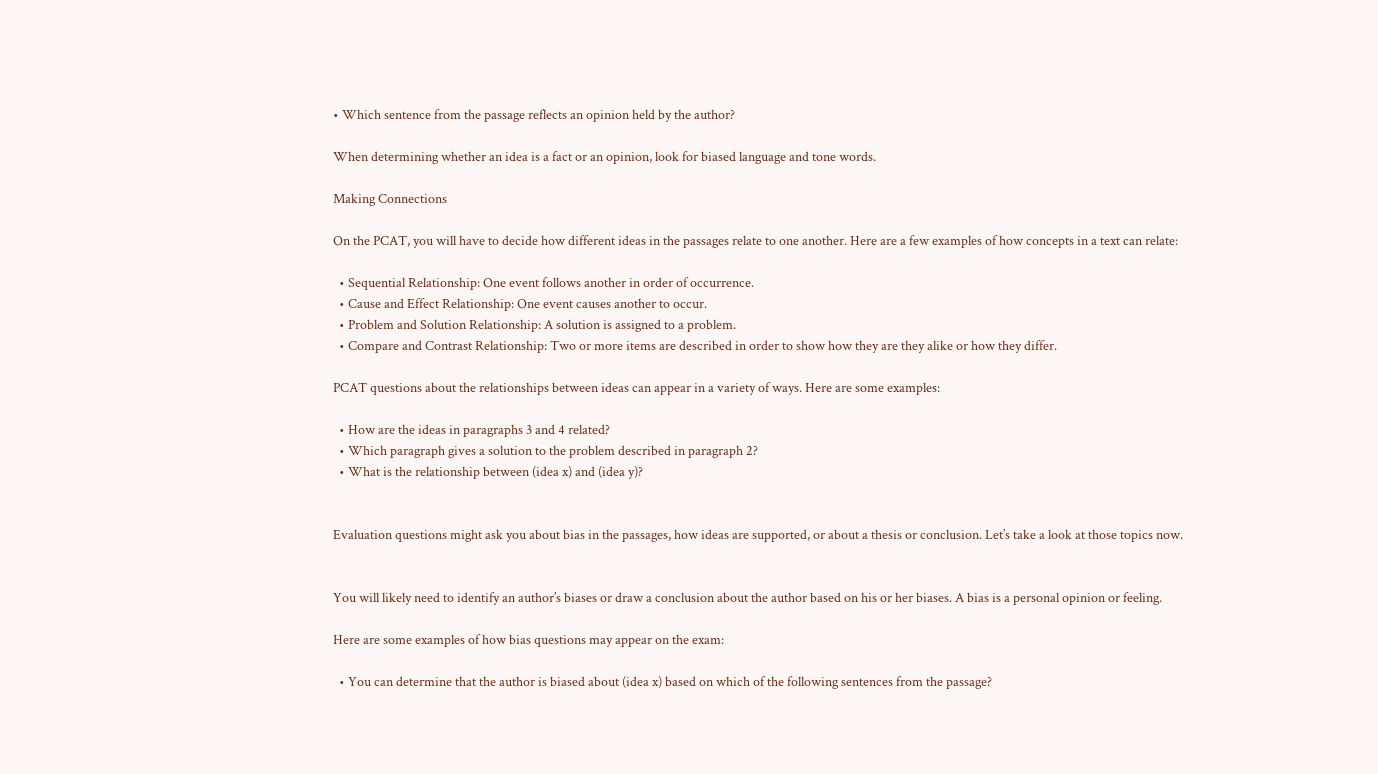• Which sentence from the passage reflects an opinion held by the author?

When determining whether an idea is a fact or an opinion, look for biased language and tone words.

Making Connections

On the PCAT, you will have to decide how different ideas in the passages relate to one another. Here are a few examples of how concepts in a text can relate:

  • Sequential Relationship: One event follows another in order of occurrence.
  • Cause and Effect Relationship: One event causes another to occur.
  • Problem and Solution Relationship: A solution is assigned to a problem.
  • Compare and Contrast Relationship: Two or more items are described in order to show how they are they alike or how they differ.

PCAT questions about the relationships between ideas can appear in a variety of ways. Here are some examples:

  • How are the ideas in paragraphs 3 and 4 related?
  • Which paragraph gives a solution to the problem described in paragraph 2?
  • What is the relationship between (idea x) and (idea y)?


Evaluation questions might ask you about bias in the passages, how ideas are supported, or about a thesis or conclusion. Let’s take a look at those topics now.


You will likely need to identify an author’s biases or draw a conclusion about the author based on his or her biases. A bias is a personal opinion or feeling.

Here are some examples of how bias questions may appear on the exam:

  • You can determine that the author is biased about (idea x) based on which of the following sentences from the passage?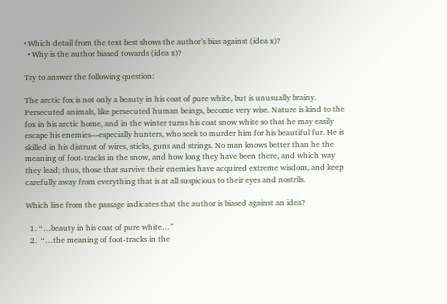• Which detail from the text best shows the author’s bias against (idea x)?
  • Why is the author biased towards (idea x)?

Try to answer the following question:

The arctic fox is not only a beauty in his coat of pure white, but is unusually brainy. Persecuted animals, like persecuted human beings, become very wise. Nature is kind to the fox in his arctic home, and in the winter turns his coat snow white so that he may easily escape his enemies—especially hunters, who seek to murder him for his beautiful fur. He is skilled in his distrust of wires, sticks, guns and strings. No man knows better than he the meaning of foot-tracks in the snow, and how long they have been there, and which way they lead; thus, those that survive their enemies have acquired extreme wisdom, and keep carefully away from everything that is at all suspicious to their eyes and nostrils.

Which line from the passage indicates that the author is biased against an idea?

  1. “…beauty in his coat of pure white…”
  2.  “…the meaning of foot-tracks in the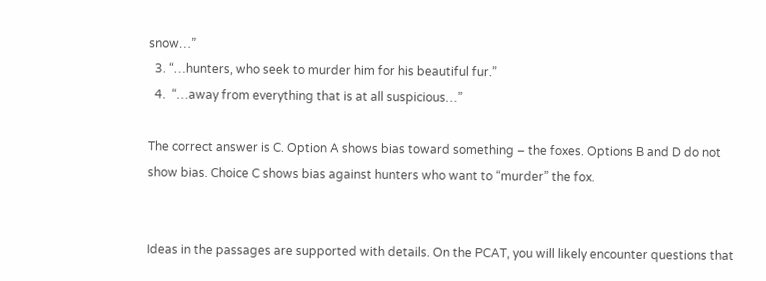snow…”
  3. “…hunters, who seek to murder him for his beautiful fur.”
  4.  “…away from everything that is at all suspicious…”

The correct answer is C. Option A shows bias toward something – the foxes. Options B and D do not show bias. Choice C shows bias against hunters who want to “murder” the fox.


Ideas in the passages are supported with details. On the PCAT, you will likely encounter questions that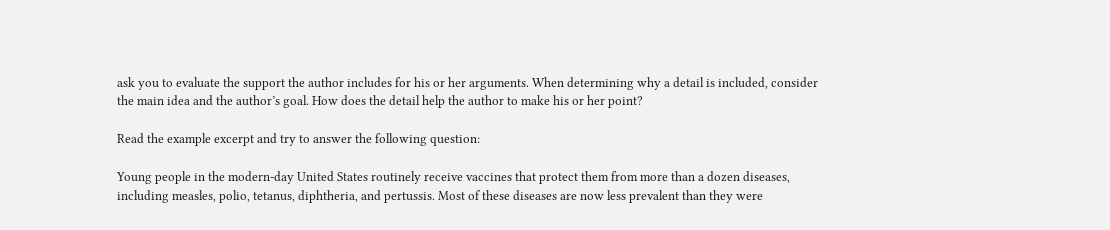ask you to evaluate the support the author includes for his or her arguments. When determining why a detail is included, consider the main idea and the author’s goal. How does the detail help the author to make his or her point?

Read the example excerpt and try to answer the following question:

Young people in the modern-day United States routinely receive vaccines that protect them from more than a dozen diseases, including measles, polio, tetanus, diphtheria, and pertussis. Most of these diseases are now less prevalent than they were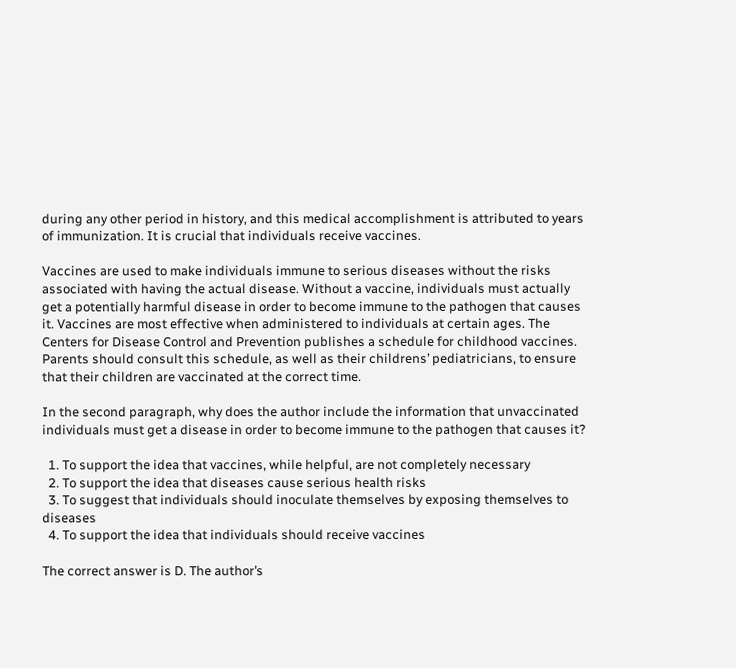during any other period in history, and this medical accomplishment is attributed to years of immunization. It is crucial that individuals receive vaccines.

Vaccines are used to make individuals immune to serious diseases without the risks associated with having the actual disease. Without a vaccine, individuals must actually get a potentially harmful disease in order to become immune to the pathogen that causes it. Vaccines are most effective when administered to individuals at certain ages. The Centers for Disease Control and Prevention publishes a schedule for childhood vaccines. Parents should consult this schedule, as well as their childrens’ pediatricians, to ensure that their children are vaccinated at the correct time.

In the second paragraph, why does the author include the information that unvaccinated individuals must get a disease in order to become immune to the pathogen that causes it?

  1. To support the idea that vaccines, while helpful, are not completely necessary
  2. To support the idea that diseases cause serious health risks
  3. To suggest that individuals should inoculate themselves by exposing themselves to diseases
  4. To support the idea that individuals should receive vaccines

The correct answer is D. The author’s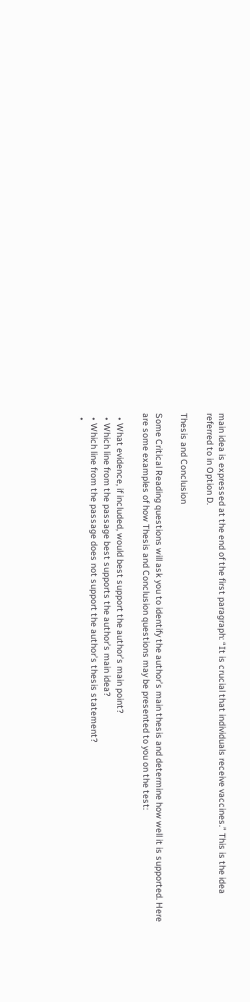main idea is expressed at the end of the first paragraph: “It is crucial that individuals receive vaccines.” This is the idea referred to in Option D.

Thesis and Conclusion

Some Critical Reading questions will ask you to identify the author’s main thesis and determine how well it is supported. Here are some examples of how Thesis and Conclusion questions may be presented to you on the test:

  • What evidence, if included, would best support the author’s main point?
  • Which line from the passage best supports the author’s main idea?
  • Which line from the passage does not support the author’s thesis statement?
  •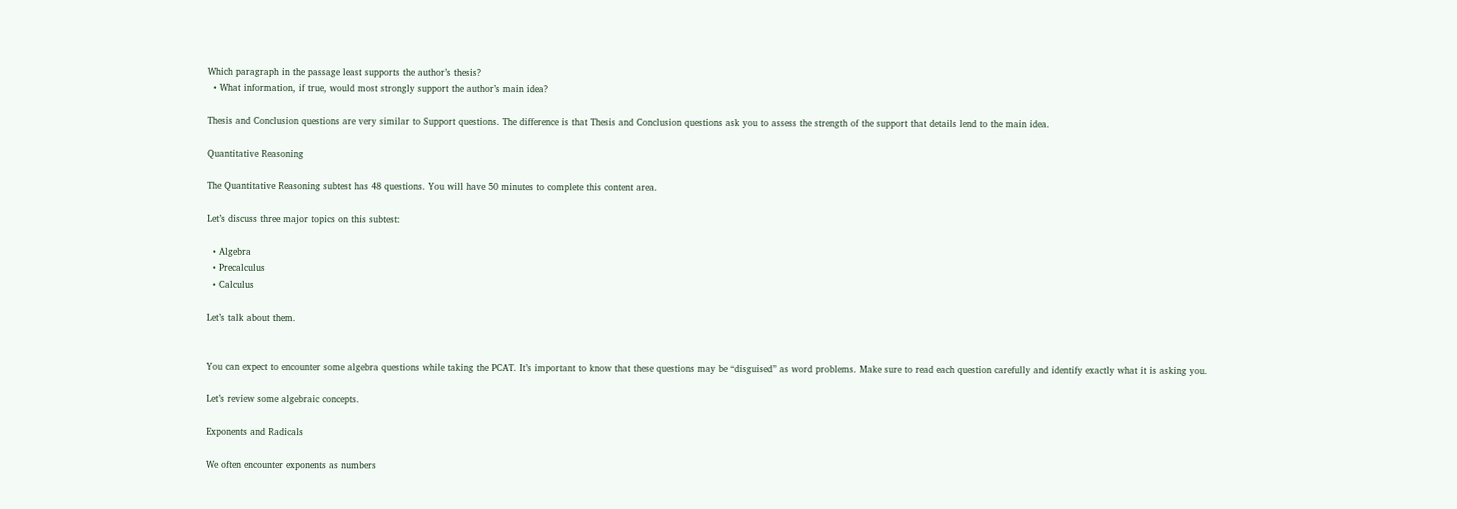Which paragraph in the passage least supports the author’s thesis?
  • What information, if true, would most strongly support the author’s main idea?

Thesis and Conclusion questions are very similar to Support questions. The difference is that Thesis and Conclusion questions ask you to assess the strength of the support that details lend to the main idea.

Quantitative Reasoning

The Quantitative Reasoning subtest has 48 questions. You will have 50 minutes to complete this content area.

Let’s discuss three major topics on this subtest:

  • Algebra
  • Precalculus
  • Calculus

Let’s talk about them.


You can expect to encounter some algebra questions while taking the PCAT. It’s important to know that these questions may be “disguised” as word problems. Make sure to read each question carefully and identify exactly what it is asking you.

Let’s review some algebraic concepts.

Exponents and Radicals

We often encounter exponents as numbers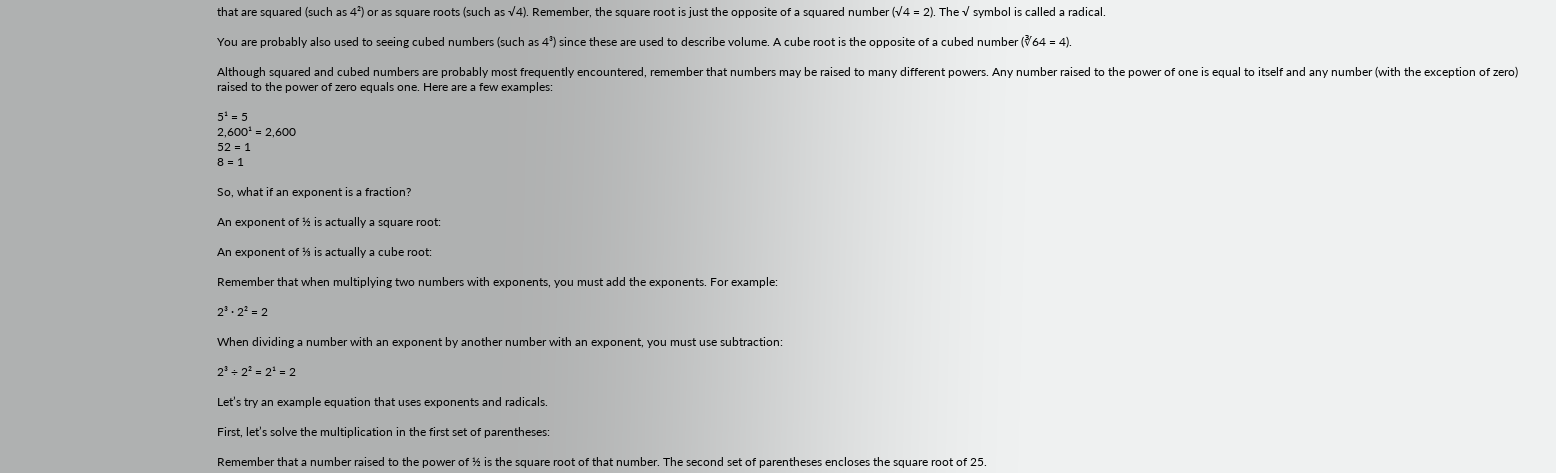that are squared (such as 4²) or as square roots (such as √4). Remember, the square root is just the opposite of a squared number (√4 = 2). The √ symbol is called a radical.

You are probably also used to seeing cubed numbers (such as 4³) since these are used to describe volume. A cube root is the opposite of a cubed number (∛64 = 4).

Although squared and cubed numbers are probably most frequently encountered, remember that numbers may be raised to many different powers. Any number raised to the power of one is equal to itself and any number (with the exception of zero) raised to the power of zero equals one. Here are a few examples:

5¹ = 5
2,600¹ = 2,600
52 = 1
8 = 1

So, what if an exponent is a fraction?

An exponent of ½ is actually a square root:

An exponent of ⅓ is actually a cube root:

Remember that when multiplying two numbers with exponents, you must add the exponents. For example:

2³ ∙ 2² = 2

When dividing a number with an exponent by another number with an exponent, you must use subtraction:

2³ ÷ 2² = 2¹ = 2

Let’s try an example equation that uses exponents and radicals.

First, let’s solve the multiplication in the first set of parentheses:

Remember that a number raised to the power of ½ is the square root of that number. The second set of parentheses encloses the square root of 25.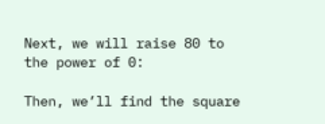Next, we will raise 80 to the power of 0:

Then, we’ll find the square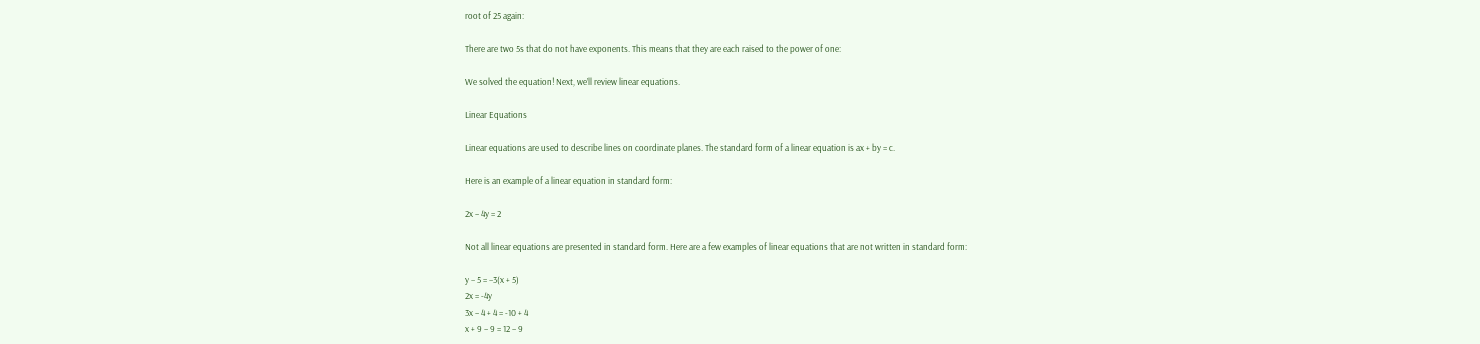root of 25 again:

There are two 5s that do not have exponents. This means that they are each raised to the power of one:

We solved the equation! Next, we’ll review linear equations.

Linear Equations

Linear equations are used to describe lines on coordinate planes. The standard form of a linear equation is ax + by = c.

Here is an example of a linear equation in standard form:

2x – 4y = 2

Not all linear equations are presented in standard form. Here are a few examples of linear equations that are not written in standard form:

y − 5 = −3(x + 5)
2x = -4y
3x – 4 + 4 = -10 + 4
x + 9 – 9 = 12 – 9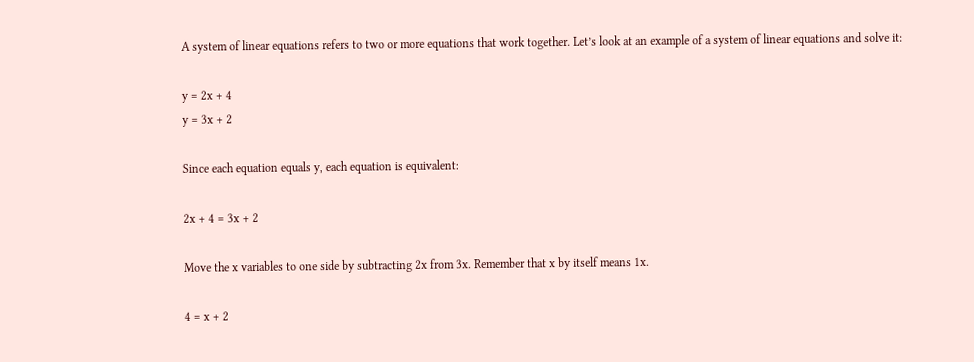A system of linear equations refers to two or more equations that work together. Let’s look at an example of a system of linear equations and solve it:

y = 2x + 4
y = 3x + 2

Since each equation equals y, each equation is equivalent:

2x + 4 = 3x + 2

Move the x variables to one side by subtracting 2x from 3x. Remember that x by itself means 1x.

4 = x + 2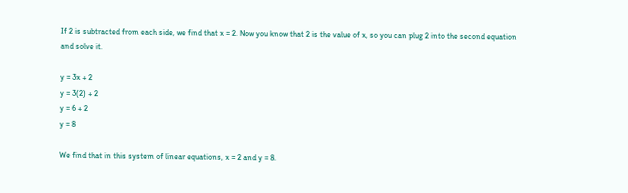If 2 is subtracted from each side, we find that x = 2. Now you know that 2 is the value of x, so you can plug 2 into the second equation and solve it.

y = 3x + 2
y = 3(2) + 2
y = 6 + 2
y = 8

We find that in this system of linear equations, x = 2 and y = 8.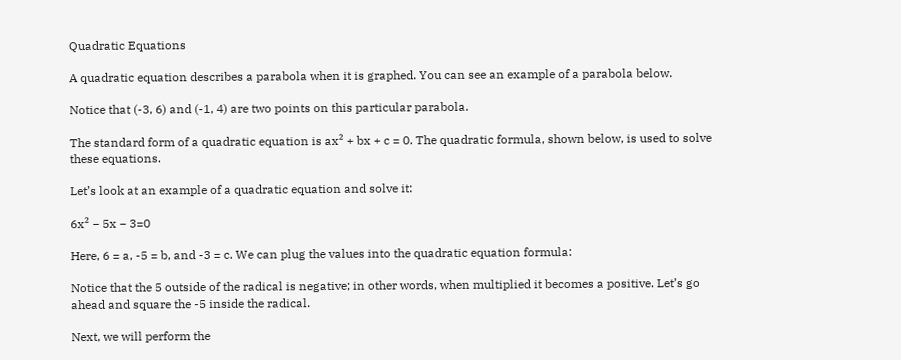Quadratic Equations

A quadratic equation describes a parabola when it is graphed. You can see an example of a parabola below.

Notice that (-3, 6) and (-1, 4) are two points on this particular parabola.

The standard form of a quadratic equation is ax² + bx + c = 0. The quadratic formula, shown below, is used to solve these equations.

Let’s look at an example of a quadratic equation and solve it:

6x² − 5x − 3=0

Here, 6 = a, -5 = b, and -3 = c. We can plug the values into the quadratic equation formula:

Notice that the 5 outside of the radical is negative; in other words, when multiplied it becomes a positive. Let’s go ahead and square the -5 inside the radical.

Next, we will perform the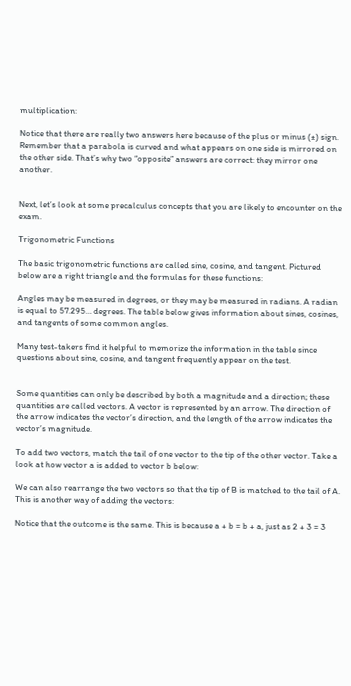multiplication:

Notice that there are really two answers here because of the plus or minus (±) sign. Remember that a parabola is curved and what appears on one side is mirrored on the other side. That’s why two “opposite” answers are correct: they mirror one another.


Next, let’s look at some precalculus concepts that you are likely to encounter on the exam.

Trigonometric Functions

The basic trigonometric functions are called sine, cosine, and tangent. Pictured below are a right triangle and the formulas for these functions:

Angles may be measured in degrees, or they may be measured in radians. A radian is equal to 57.295… degrees. The table below gives information about sines, cosines, and tangents of some common angles.

Many test-takers find it helpful to memorize the information in the table since questions about sine, cosine, and tangent frequently appear on the test.


Some quantities can only be described by both a magnitude and a direction; these quantities are called vectors. A vector is represented by an arrow. The direction of the arrow indicates the vector’s direction, and the length of the arrow indicates the vector’s magnitude.

To add two vectors, match the tail of one vector to the tip of the other vector. Take a look at how vector a is added to vector b below:

We can also rearrange the two vectors so that the tip of B is matched to the tail of A. This is another way of adding the vectors:

Notice that the outcome is the same. This is because a + b = b + a, just as 2 + 3 = 3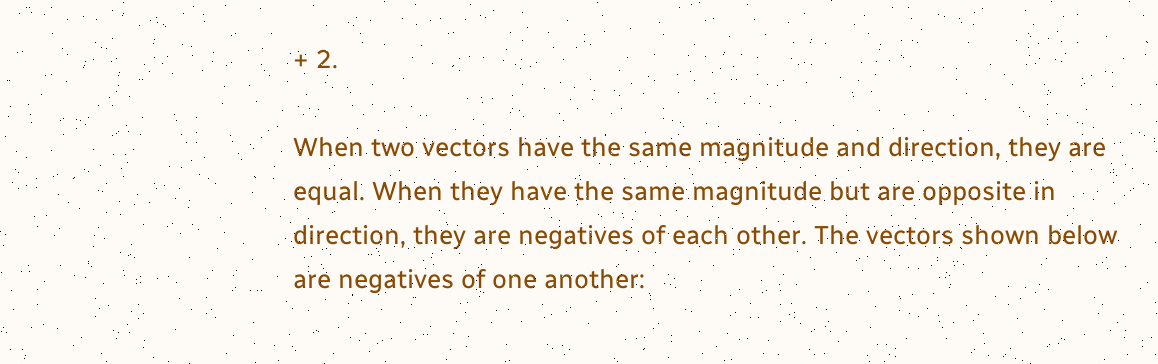+ 2.

When two vectors have the same magnitude and direction, they are equal. When they have the same magnitude but are opposite in direction, they are negatives of each other. The vectors shown below are negatives of one another: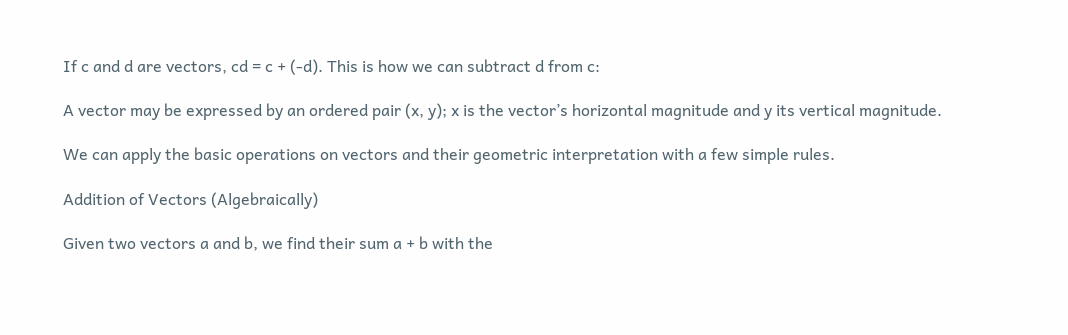If c and d are vectors, cd = c + (-d). This is how we can subtract d from c:

A vector may be expressed by an ordered pair (x, y); x is the vector’s horizontal magnitude and y its vertical magnitude.

We can apply the basic operations on vectors and their geometric interpretation with a few simple rules.

Addition of Vectors (Algebraically)

Given two vectors a and b, we find their sum a + b with the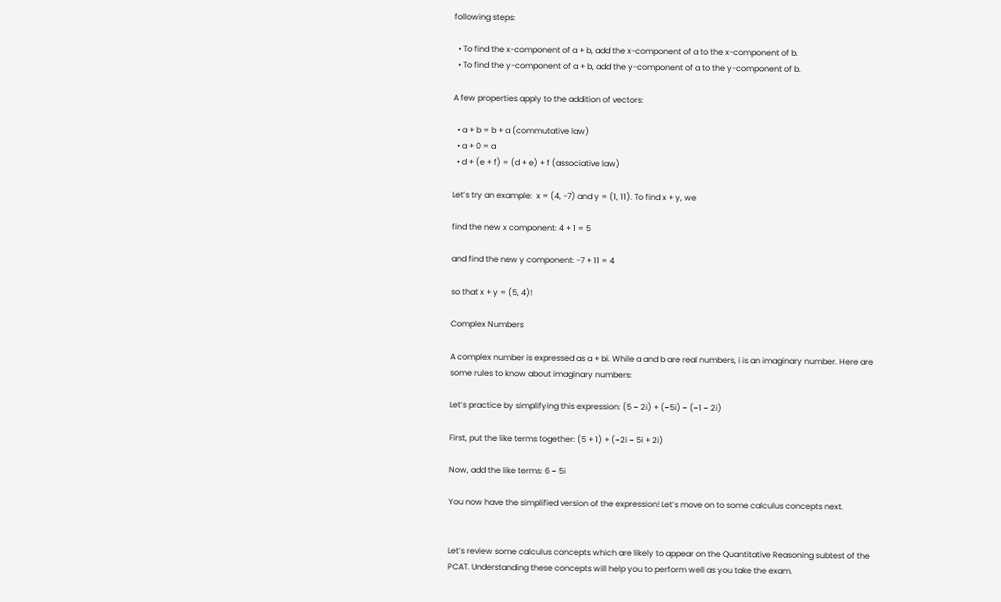following steps:

  • To find the x-component of a + b, add the x-component of a to the x-component of b.
  • To find the y-component of a + b, add the y-component of a to the y-component of b.

A few properties apply to the addition of vectors:

  • a + b = b + a (commutative law)
  • a + 0 = a
  • d + (e + f) = (d + e) + f (associative law)

Let’s try an example:  x = (4, -7) and y = (1, 11). To find x + y, we

find the new x component: 4 + 1 = 5

and find the new y component: -7 + 11 = 4

so that x + y = (5, 4)!

Complex Numbers

A complex number is expressed as a + bi. While a and b are real numbers, i is an imaginary number. Here are some rules to know about imaginary numbers:

Let’s practice by simplifying this expression: (5 − 2i) + (−5i) − (−1 − 2i)

First, put the like terms together: (5 + 1) + (−2i − 5i + 2i)

Now, add the like terms: 6 − 5i

You now have the simplified version of the expression! Let’s move on to some calculus concepts next.


Let’s review some calculus concepts which are likely to appear on the Quantitative Reasoning subtest of the PCAT. Understanding these concepts will help you to perform well as you take the exam.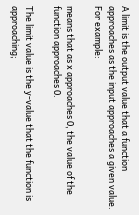A limit is the output value that a function approaches as the input approaches a given value. For example:

means that as x approaches 0, the value of the function approaches 0.

The limit value is the y-value that the function is approaching;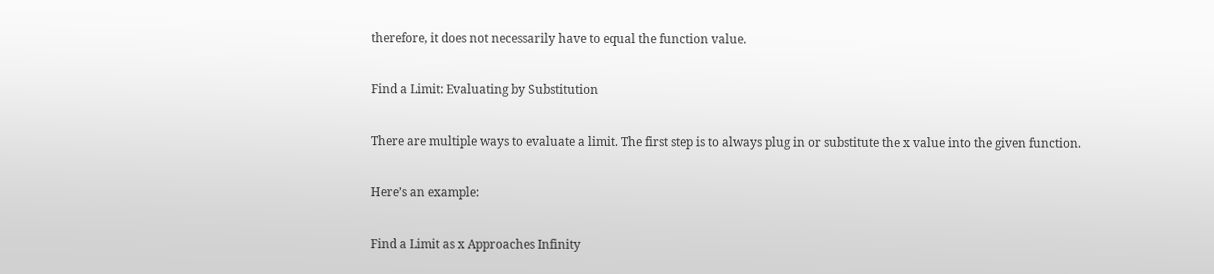therefore, it does not necessarily have to equal the function value.

Find a Limit: Evaluating by Substitution

There are multiple ways to evaluate a limit. The first step is to always plug in or substitute the x value into the given function.

Here’s an example:

Find a Limit as x Approaches Infinity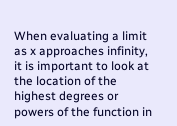When evaluating a limit as x approaches infinity, it is important to look at the location of the highest degrees or powers of the function in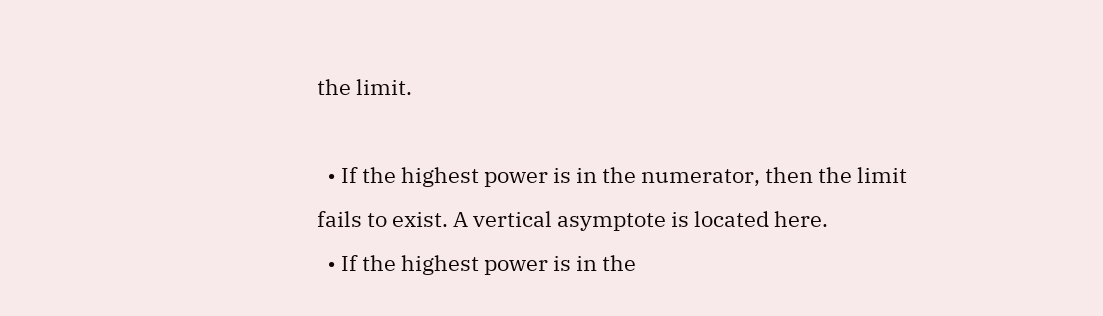the limit.

  • If the highest power is in the numerator, then the limit fails to exist. A vertical asymptote is located here.
  • If the highest power is in the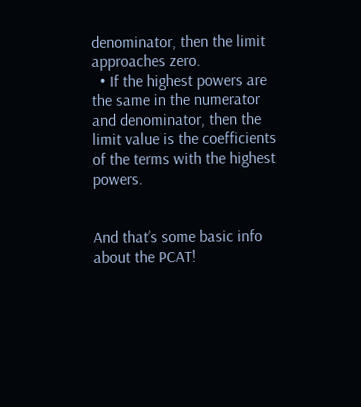denominator, then the limit approaches zero.
  • If the highest powers are the same in the numerator and denominator, then the limit value is the coefficients of the terms with the highest powers.


And that’s some basic info about the PCAT!